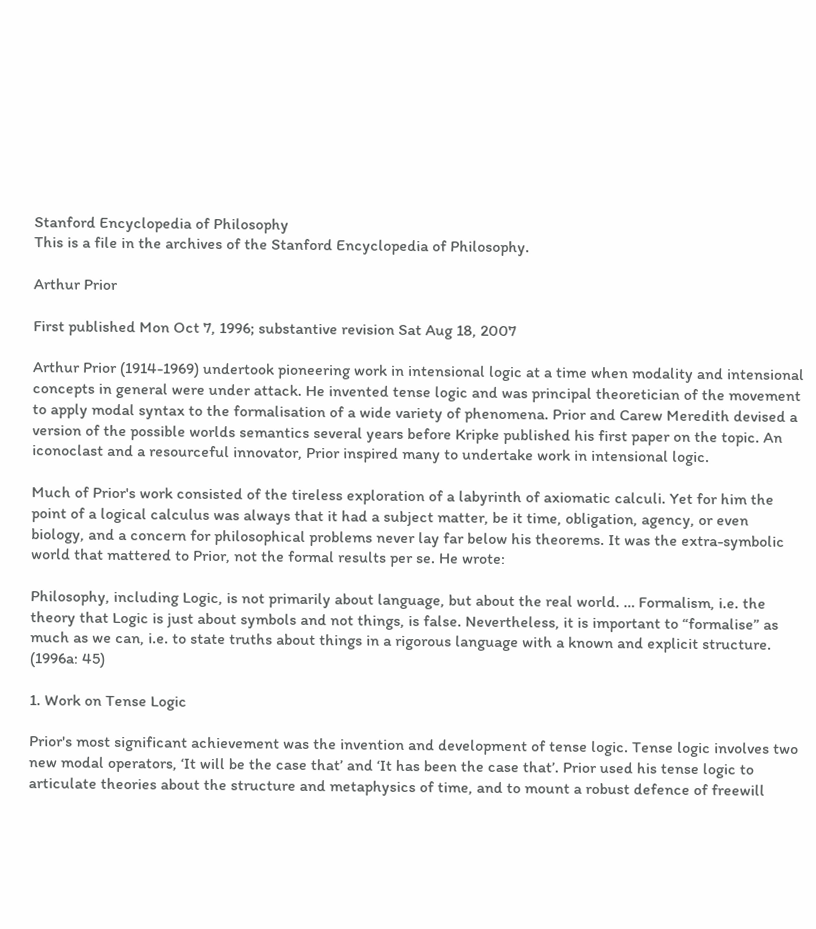Stanford Encyclopedia of Philosophy
This is a file in the archives of the Stanford Encyclopedia of Philosophy.

Arthur Prior

First published Mon Oct 7, 1996; substantive revision Sat Aug 18, 2007

Arthur Prior (1914-1969) undertook pioneering work in intensional logic at a time when modality and intensional concepts in general were under attack. He invented tense logic and was principal theoretician of the movement to apply modal syntax to the formalisation of a wide variety of phenomena. Prior and Carew Meredith devised a version of the possible worlds semantics several years before Kripke published his first paper on the topic. An iconoclast and a resourceful innovator, Prior inspired many to undertake work in intensional logic.

Much of Prior's work consisted of the tireless exploration of a labyrinth of axiomatic calculi. Yet for him the point of a logical calculus was always that it had a subject matter, be it time, obligation, agency, or even biology, and a concern for philosophical problems never lay far below his theorems. It was the extra-symbolic world that mattered to Prior, not the formal results per se. He wrote:

Philosophy, including Logic, is not primarily about language, but about the real world. … Formalism, i.e. the theory that Logic is just about symbols and not things, is false. Nevertheless, it is important to “formalise” as much as we can, i.e. to state truths about things in a rigorous language with a known and explicit structure. (1996a: 45)

1. Work on Tense Logic

Prior's most significant achievement was the invention and development of tense logic. Tense logic involves two new modal operators, ‘It will be the case that’ and ‘It has been the case that’. Prior used his tense logic to articulate theories about the structure and metaphysics of time, and to mount a robust defence of freewill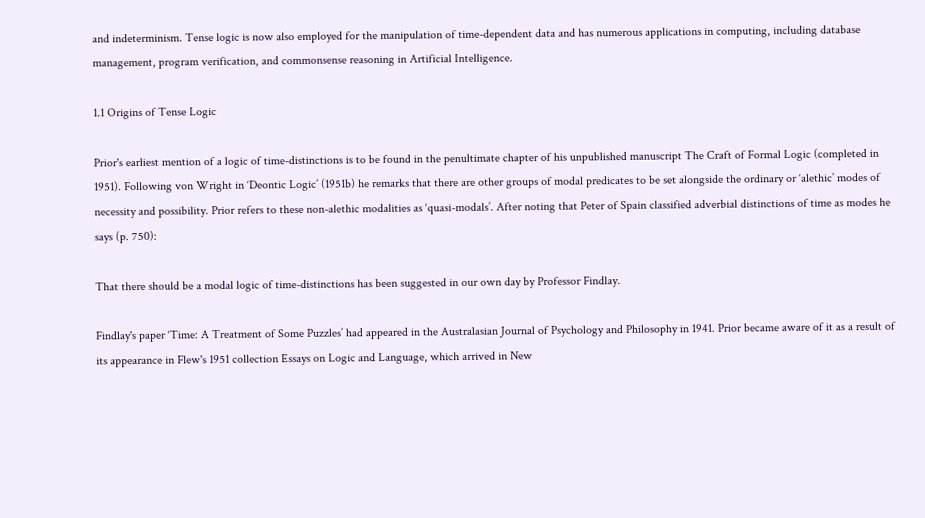and indeterminism. Tense logic is now also employed for the manipulation of time-dependent data and has numerous applications in computing, including database management, program verification, and commonsense reasoning in Artificial Intelligence.

1.1 Origins of Tense Logic

Prior's earliest mention of a logic of time-distinctions is to be found in the penultimate chapter of his unpublished manuscript The Craft of Formal Logic (completed in 1951). Following von Wright in ‘Deontic Logic’ (1951b) he remarks that there are other groups of modal predicates to be set alongside the ordinary or ‘alethic’ modes of necessity and possibility. Prior refers to these non-alethic modalities as ‘quasi-modals’. After noting that Peter of Spain classified adverbial distinctions of time as modes he says (p. 750):

That there should be a modal logic of time-distinctions has been suggested in our own day by Professor Findlay.

Findlay's paper ‘Time: A Treatment of Some Puzzles’ had appeared in the Australasian Journal of Psychology and Philosophy in 1941. Prior became aware of it as a result of its appearance in Flew's 1951 collection Essays on Logic and Language, which arrived in New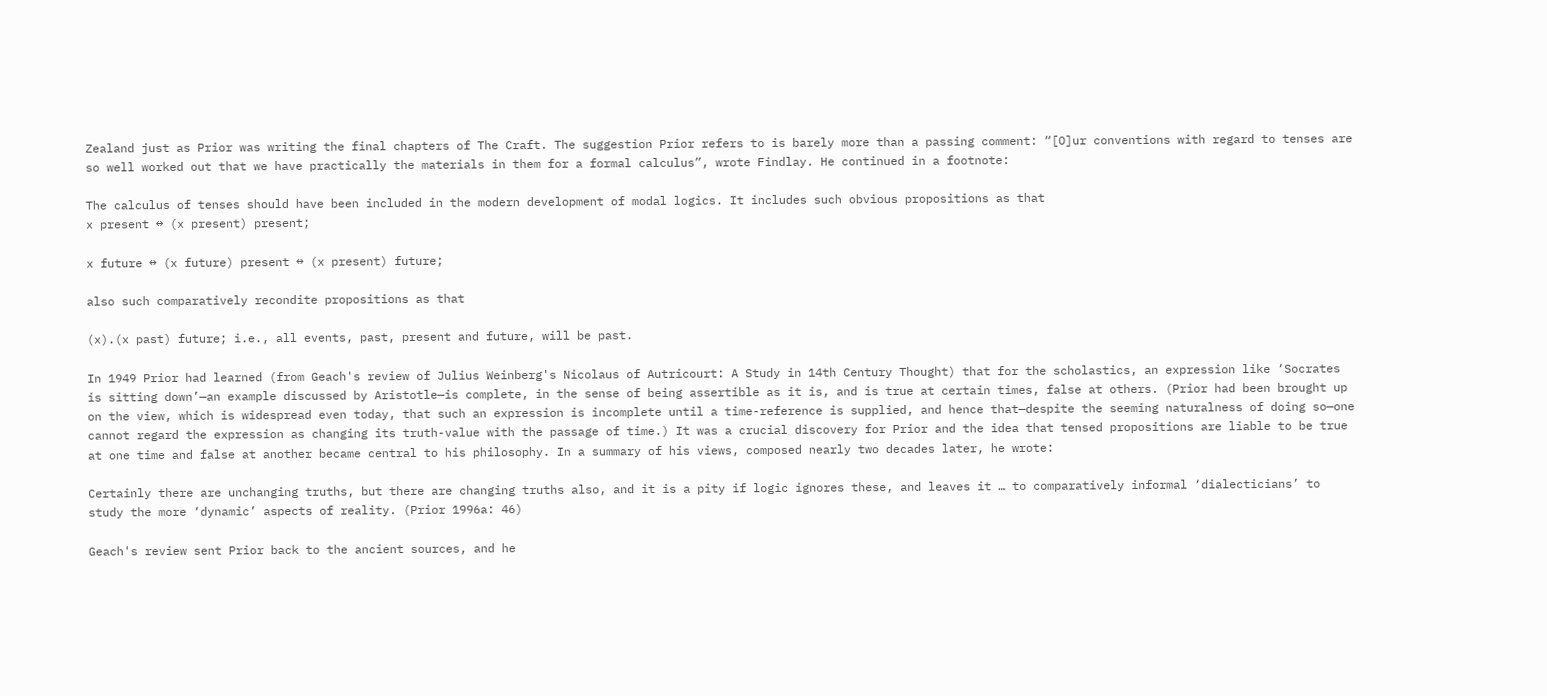Zealand just as Prior was writing the final chapters of The Craft. The suggestion Prior refers to is barely more than a passing comment: “[O]ur conventions with regard to tenses are so well worked out that we have practically the materials in them for a formal calculus”, wrote Findlay. He continued in a footnote:

The calculus of tenses should have been included in the modern development of modal logics. It includes such obvious propositions as that
x present ↔ (x present) present;

x future ↔ (x future) present ↔ (x present) future;

also such comparatively recondite propositions as that

(x).(x past) future; i.e., all events, past, present and future, will be past.

In 1949 Prior had learned (from Geach's review of Julius Weinberg's Nicolaus of Autricourt: A Study in 14th Century Thought) that for the scholastics, an expression like ‘Socrates is sitting down’—an example discussed by Aristotle—is complete, in the sense of being assertible as it is, and is true at certain times, false at others. (Prior had been brought up on the view, which is widespread even today, that such an expression is incomplete until a time-reference is supplied, and hence that—despite the seeming naturalness of doing so—one cannot regard the expression as changing its truth-value with the passage of time.) It was a crucial discovery for Prior and the idea that tensed propositions are liable to be true at one time and false at another became central to his philosophy. In a summary of his views, composed nearly two decades later, he wrote:

Certainly there are unchanging truths, but there are changing truths also, and it is a pity if logic ignores these, and leaves it … to comparatively informal ‘dialecticians’ to study the more ‘dynamic’ aspects of reality. (Prior 1996a: 46)

Geach's review sent Prior back to the ancient sources, and he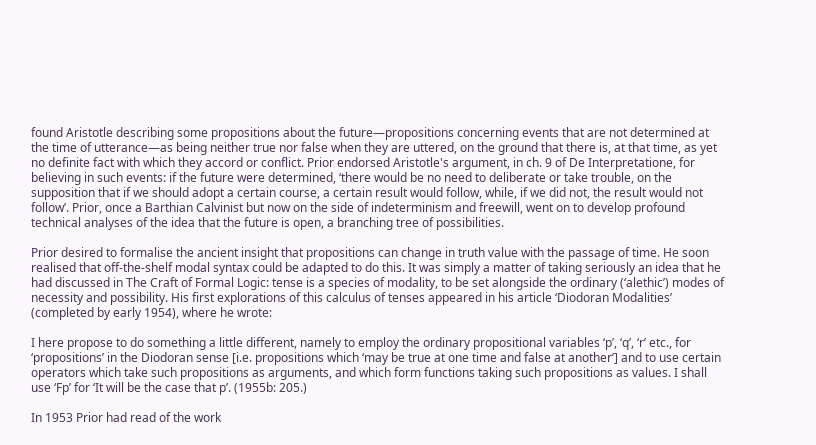found Aristotle describing some propositions about the future—propositions concerning events that are not determined at the time of utterance—as being neither true nor false when they are uttered, on the ground that there is, at that time, as yet no definite fact with which they accord or conflict. Prior endorsed Aristotle's argument, in ch. 9 of De Interpretatione, for believing in such events: if the future were determined, ‘there would be no need to deliberate or take trouble, on the supposition that if we should adopt a certain course, a certain result would follow, while, if we did not, the result would not follow’. Prior, once a Barthian Calvinist but now on the side of indeterminism and freewill, went on to develop profound technical analyses of the idea that the future is open, a branching tree of possibilities.

Prior desired to formalise the ancient insight that propositions can change in truth value with the passage of time. He soon realised that off-the-shelf modal syntax could be adapted to do this. It was simply a matter of taking seriously an idea that he had discussed in The Craft of Formal Logic: tense is a species of modality, to be set alongside the ordinary (‘alethic’) modes of necessity and possibility. His first explorations of this calculus of tenses appeared in his article ‘Diodoran Modalities’ (completed by early 1954), where he wrote:

I here propose to do something a little different, namely to employ the ordinary propositional variables ‘p’, ‘q’, ‘r’ etc., for ‘propositions’ in the Diodoran sense [i.e. propositions which ‘may be true at one time and false at another’] and to use certain operators which take such propositions as arguments, and which form functions taking such propositions as values. I shall use ‘Fp’ for ‘It will be the case that p’. (1955b: 205.)

In 1953 Prior had read of the work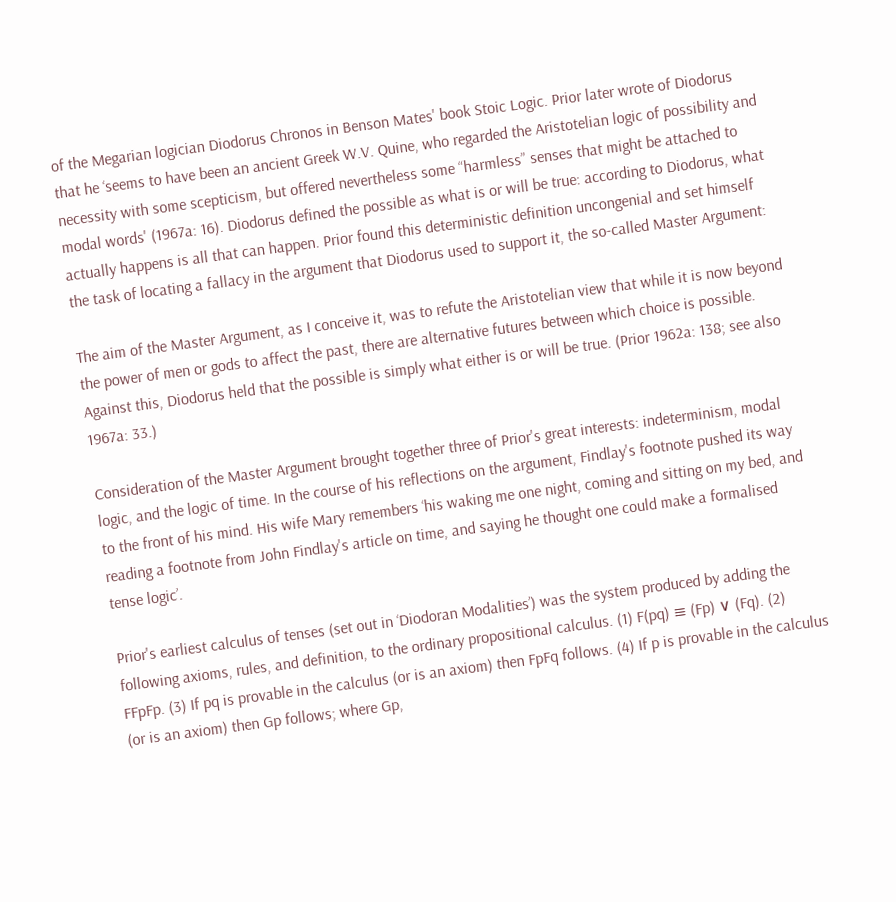of the Megarian logician Diodorus Chronos in Benson Mates' book Stoic Logic. Prior later wrote of Diodorus that he ‘seems to have been an ancient Greek W.V. Quine, who regarded the Aristotelian logic of possibility and necessity with some scepticism, but offered nevertheless some “harmless” senses that might be attached to modal words' (1967a: 16). Diodorus defined the possible as what is or will be true: according to Diodorus, what actually happens is all that can happen. Prior found this deterministic definition uncongenial and set himself the task of locating a fallacy in the argument that Diodorus used to support it, the so-called Master Argument:

The aim of the Master Argument, as I conceive it, was to refute the Aristotelian view that while it is now beyond the power of men or gods to affect the past, there are alternative futures between which choice is possible. Against this, Diodorus held that the possible is simply what either is or will be true. (Prior 1962a: 138; see also 1967a: 33.)

Consideration of the Master Argument brought together three of Prior's great interests: indeterminism, modal logic, and the logic of time. In the course of his reflections on the argument, Findlay's footnote pushed its way to the front of his mind. His wife Mary remembers ‘his waking me one night, coming and sitting on my bed, and reading a footnote from John Findlay's article on time, and saying he thought one could make a formalised tense logic’.

Prior's earliest calculus of tenses (set out in ‘Diodoran Modalities’) was the system produced by adding the following axioms, rules, and definition, to the ordinary propositional calculus. (1) F(pq) ≡ (Fp) ∨ (Fq). (2) FFpFp. (3) If pq is provable in the calculus (or is an axiom) then FpFq follows. (4) If p is provable in the calculus (or is an axiom) then Gp follows; where Gp,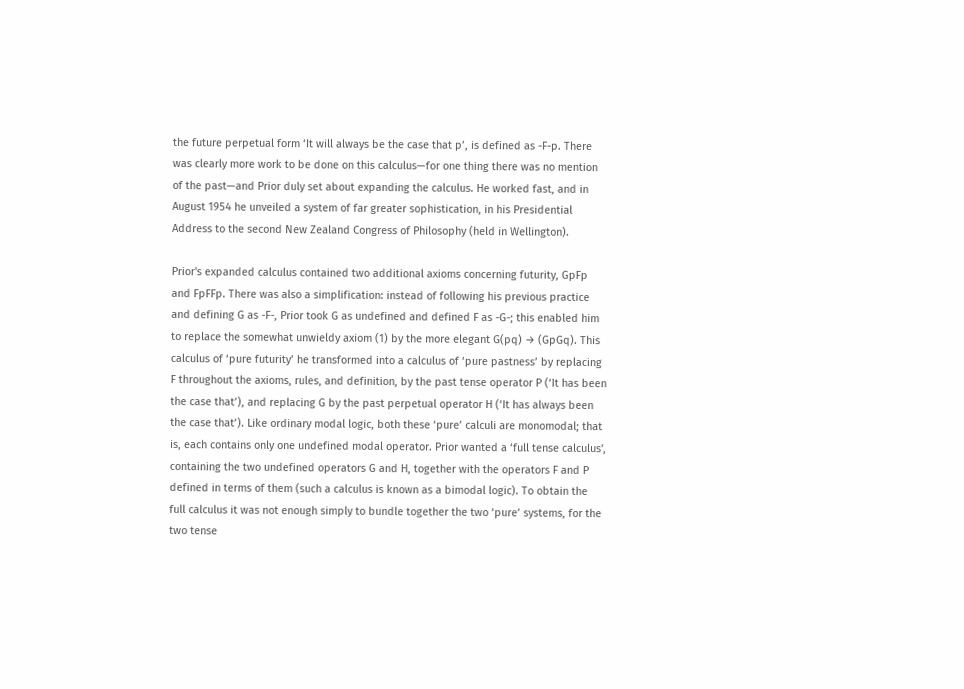the future perpetual form ‘It will always be the case that p’, is defined as -F-p. There was clearly more work to be done on this calculus—for one thing there was no mention of the past—and Prior duly set about expanding the calculus. He worked fast, and in August 1954 he unveiled a system of far greater sophistication, in his Presidential Address to the second New Zealand Congress of Philosophy (held in Wellington).

Prior's expanded calculus contained two additional axioms concerning futurity, GpFp and FpFFp. There was also a simplification: instead of following his previous practice and defining G as -F-, Prior took G as undefined and defined F as -G-; this enabled him to replace the somewhat unwieldy axiom (1) by the more elegant G(pq) → (GpGq). This calculus of ‘pure futurity’ he transformed into a calculus of ‘pure pastness’ by replacing F throughout the axioms, rules, and definition, by the past tense operator P (‘It has been the case that’), and replacing G by the past perpetual operator H (‘It has always been the case that’). Like ordinary modal logic, both these ‘pure’ calculi are monomodal; that is, each contains only one undefined modal operator. Prior wanted a ‘full tense calculus', containing the two undefined operators G and H, together with the operators F and P defined in terms of them (such a calculus is known as a bimodal logic). To obtain the full calculus it was not enough simply to bundle together the two ‘pure’ systems, for the two tense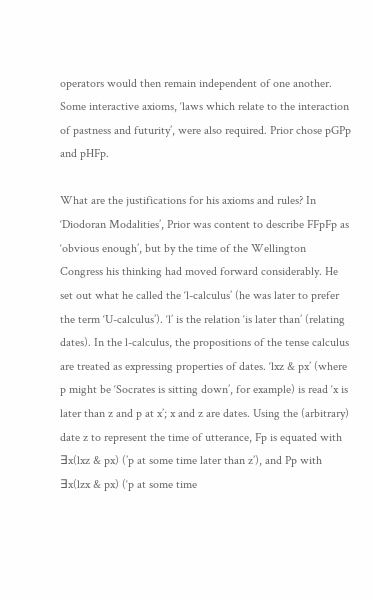operators would then remain independent of one another. Some interactive axioms, ‘laws which relate to the interaction of pastness and futurity’, were also required. Prior chose pGPp and pHFp.

What are the justifications for his axioms and rules? In ‘Diodoran Modalities’, Prior was content to describe FFpFp as ‘obvious enough’, but by the time of the Wellington Congress his thinking had moved forward considerably. He set out what he called the ‘l-calculus’ (he was later to prefer the term ‘U-calculus’). ‘l’ is the relation ‘is later than’ (relating dates). In the l-calculus, the propositions of the tense calculus are treated as expressing properties of dates. ‘lxz & px’ (where p might be ‘Socrates is sitting down’, for example) is read ‘x is later than z and p at x’; x and z are dates. Using the (arbitrary) date z to represent the time of utterance, Fp is equated with ∃x(lxz & px) (’p at some time later than z’), and Pp with ∃x(lzx & px) (‘p at some time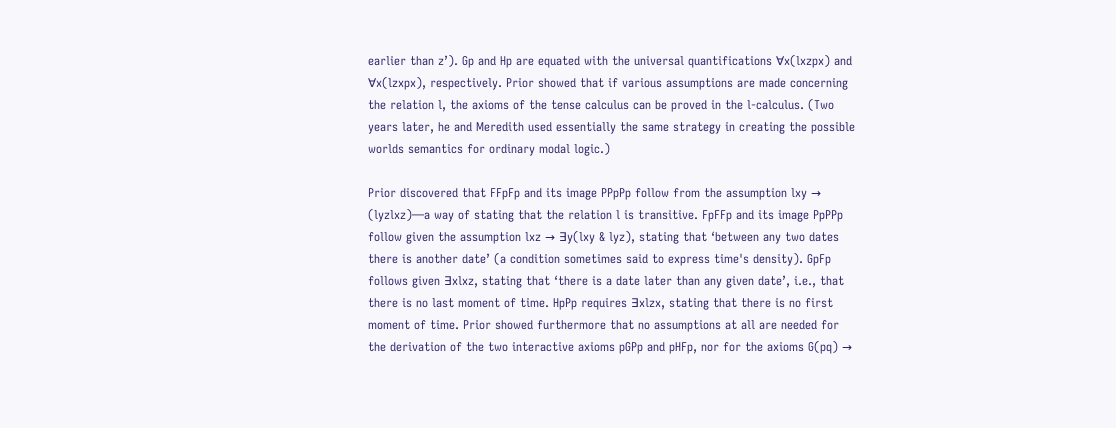earlier than z’). Gp and Hp are equated with the universal quantifications ∀x(lxzpx) and ∀x(lzxpx), respectively. Prior showed that if various assumptions are made concerning the relation l, the axioms of the tense calculus can be proved in the l-calculus. (Two years later, he and Meredith used essentially the same strategy in creating the possible worlds semantics for ordinary modal logic.)

Prior discovered that FFpFp and its image PPpPp follow from the assumption lxy → (lyzlxz)—a way of stating that the relation l is transitive. FpFFp and its image PpPPp follow given the assumption lxz → ∃y(lxy & lyz), stating that ‘between any two dates there is another date’ (a condition sometimes said to express time's density). GpFp follows given ∃xlxz, stating that ‘there is a date later than any given date’, i.e., that there is no last moment of time. HpPp requires ∃xlzx, stating that there is no first moment of time. Prior showed furthermore that no assumptions at all are needed for the derivation of the two interactive axioms pGPp and pHFp, nor for the axioms G(pq) →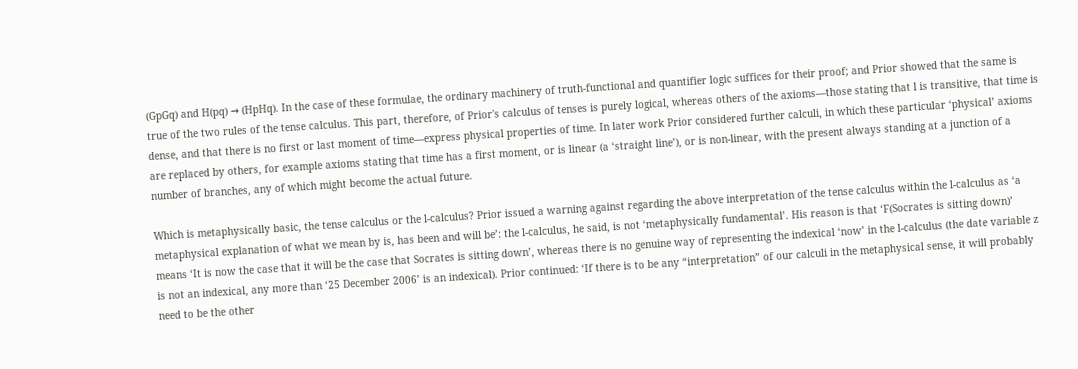(GpGq) and H(pq) → (HpHq). In the case of these formulae, the ordinary machinery of truth-functional and quantifier logic suffices for their proof; and Prior showed that the same is true of the two rules of the tense calculus. This part, therefore, of Prior's calculus of tenses is purely logical, whereas others of the axioms—those stating that l is transitive, that time is dense, and that there is no first or last moment of time—express physical properties of time. In later work Prior considered further calculi, in which these particular ‘physical’ axioms are replaced by others, for example axioms stating that time has a first moment, or is linear (a ‘straight line’), or is non-linear, with the present always standing at a junction of a number of branches, any of which might become the actual future.

Which is metaphysically basic, the tense calculus or the l-calculus? Prior issued a warning against regarding the above interpretation of the tense calculus within the l-calculus as ‘a metaphysical explanation of what we mean by is, has been and will be’: the l-calculus, he said, is not ‘metaphysically fundamental’. His reason is that ‘F(Socrates is sitting down)’ means ‘It is now the case that it will be the case that Socrates is sitting down’, whereas there is no genuine way of representing the indexical ‘now’ in the l-calculus (the date variable z is not an indexical, any more than ‘25 December 2006’ is an indexical). Prior continued: ‘If there is to be any “interpretation” of our calculi in the metaphysical sense, it will probably need to be the other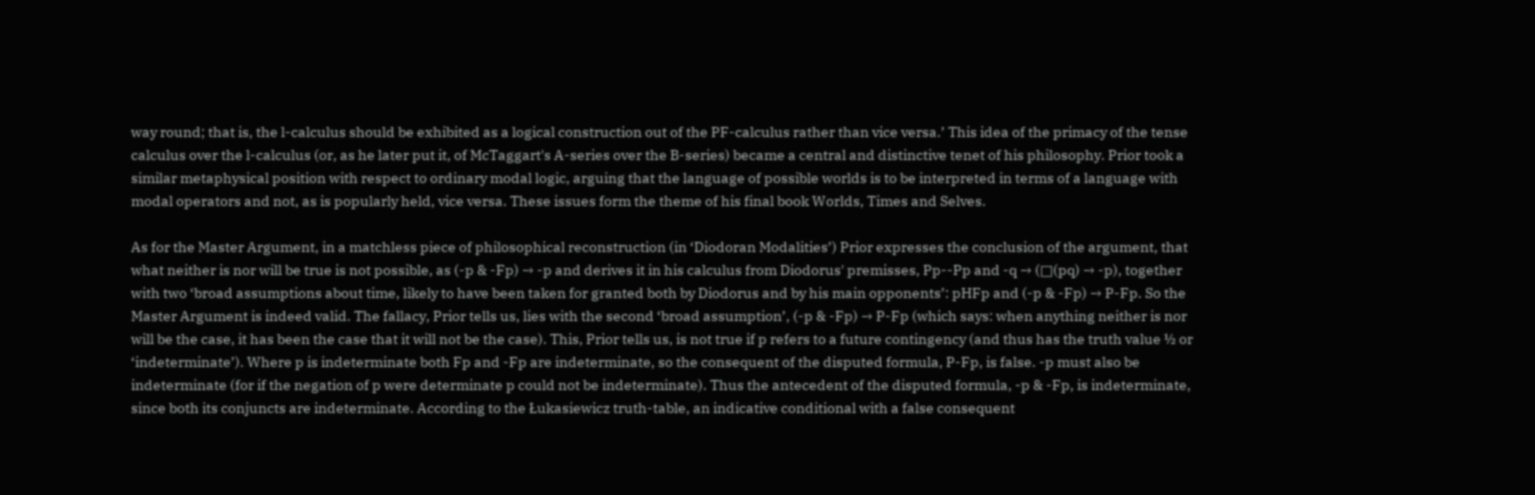way round; that is, the l-calculus should be exhibited as a logical construction out of the PF-calculus rather than vice versa.’ This idea of the primacy of the tense calculus over the l-calculus (or, as he later put it, of McTaggart's A-series over the B-series) became a central and distinctive tenet of his philosophy. Prior took a similar metaphysical position with respect to ordinary modal logic, arguing that the language of possible worlds is to be interpreted in terms of a language with modal operators and not, as is popularly held, vice versa. These issues form the theme of his final book Worlds, Times and Selves.

As for the Master Argument, in a matchless piece of philosophical reconstruction (in ‘Diodoran Modalities’) Prior expresses the conclusion of the argument, that what neither is nor will be true is not possible, as (-p & -Fp) → -p and derives it in his calculus from Diodorus' premisses, Pp--Pp and -q → (□(pq) → -p), together with two ‘broad assumptions about time, likely to have been taken for granted both by Diodorus and by his main opponents’: pHFp and (-p & -Fp) → P-Fp. So the Master Argument is indeed valid. The fallacy, Prior tells us, lies with the second ‘broad assumption’, (-p & -Fp) → P-Fp (which says: when anything neither is nor will be the case, it has been the case that it will not be the case). This, Prior tells us, is not true if p refers to a future contingency (and thus has the truth value ½ or ‘indeterminate’). Where p is indeterminate both Fp and -Fp are indeterminate, so the consequent of the disputed formula, P-Fp, is false. -p must also be indeterminate (for if the negation of p were determinate p could not be indeterminate). Thus the antecedent of the disputed formula, -p & -Fp, is indeterminate, since both its conjuncts are indeterminate. According to the Łukasiewicz truth-table, an indicative conditional with a false consequent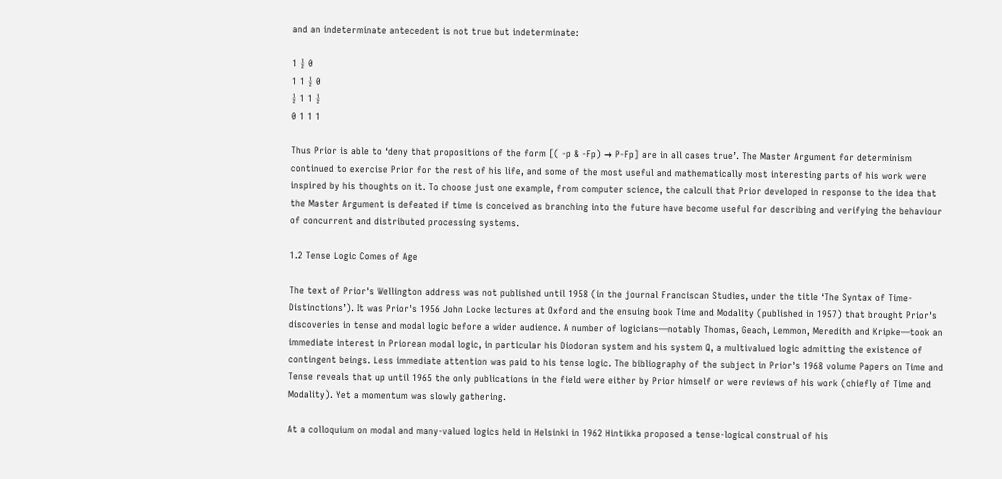and an indeterminate antecedent is not true but indeterminate:

1 ½ 0
1 1 ½ 0
½ 1 1 ½
0 1 1 1

Thus Prior is able to ‘deny that propositions of the form [( -p & -Fp) → P-Fp] are in all cases true’. The Master Argument for determinism continued to exercise Prior for the rest of his life, and some of the most useful and mathematically most interesting parts of his work were inspired by his thoughts on it. To choose just one example, from computer science, the calculi that Prior developed in response to the idea that the Master Argument is defeated if time is conceived as branching into the future have become useful for describing and verifying the behaviour of concurrent and distributed processing systems.

1.2 Tense Logic Comes of Age

The text of Prior's Wellington address was not published until 1958 (in the journal Franciscan Studies, under the title ‘The Syntax of Time-Distinctions’). It was Prior's 1956 John Locke lectures at Oxford and the ensuing book Time and Modality (published in 1957) that brought Prior's discoveries in tense and modal logic before a wider audience. A number of logicians—notably Thomas, Geach, Lemmon, Meredith and Kripke—took an immediate interest in Priorean modal logic, in particular his Diodoran system and his system Q, a multivalued logic admitting the existence of contingent beings. Less immediate attention was paid to his tense logic. The bibliography of the subject in Prior's 1968 volume Papers on Time and Tense reveals that up until 1965 the only publications in the field were either by Prior himself or were reviews of his work (chiefly of Time and Modality). Yet a momentum was slowly gathering.

At a colloquium on modal and many-valued logics held in Helsinki in 1962 Hintikka proposed a tense-logical construal of his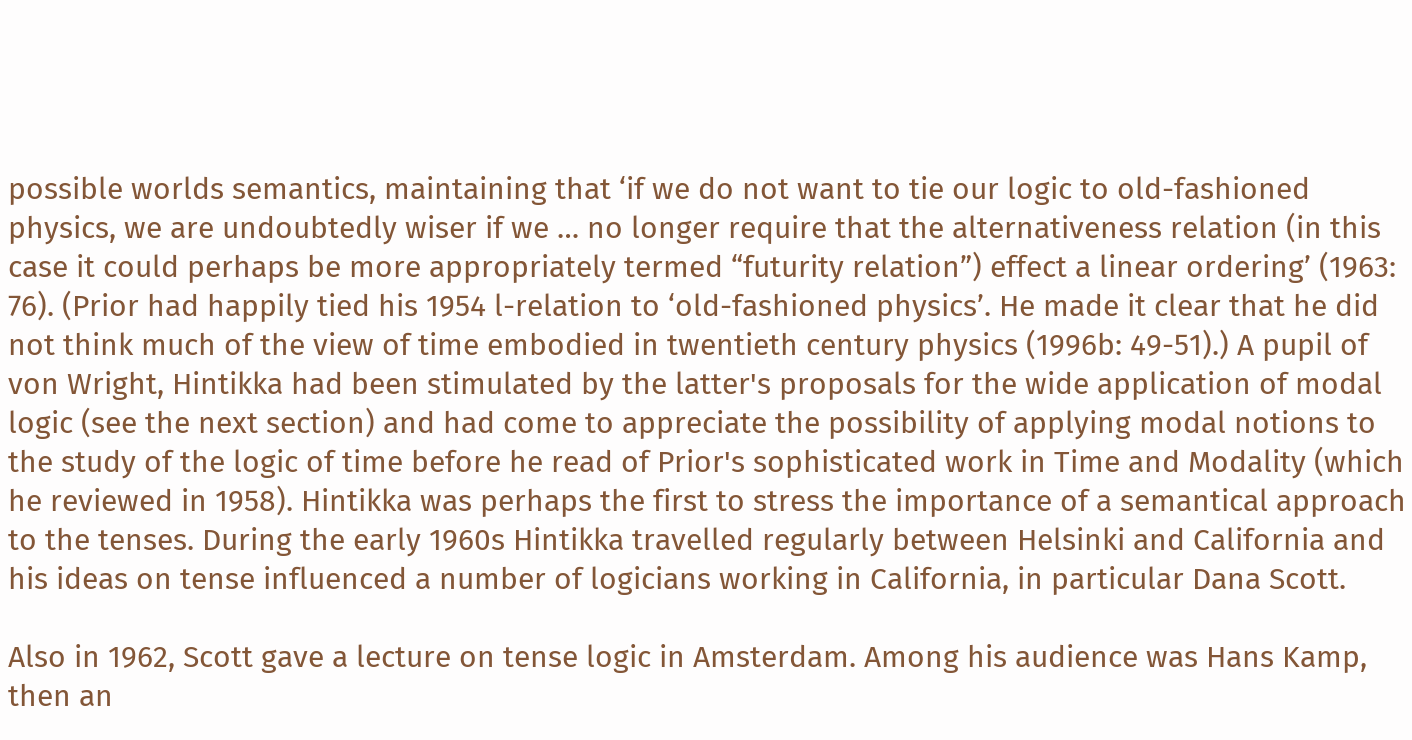possible worlds semantics, maintaining that ‘if we do not want to tie our logic to old-fashioned physics, we are undoubtedly wiser if we … no longer require that the alternativeness relation (in this case it could perhaps be more appropriately termed “futurity relation”) effect a linear ordering’ (1963: 76). (Prior had happily tied his 1954 l-relation to ‘old-fashioned physics’. He made it clear that he did not think much of the view of time embodied in twentieth century physics (1996b: 49-51).) A pupil of von Wright, Hintikka had been stimulated by the latter's proposals for the wide application of modal logic (see the next section) and had come to appreciate the possibility of applying modal notions to the study of the logic of time before he read of Prior's sophisticated work in Time and Modality (which he reviewed in 1958). Hintikka was perhaps the first to stress the importance of a semantical approach to the tenses. During the early 1960s Hintikka travelled regularly between Helsinki and California and his ideas on tense influenced a number of logicians working in California, in particular Dana Scott.

Also in 1962, Scott gave a lecture on tense logic in Amsterdam. Among his audience was Hans Kamp, then an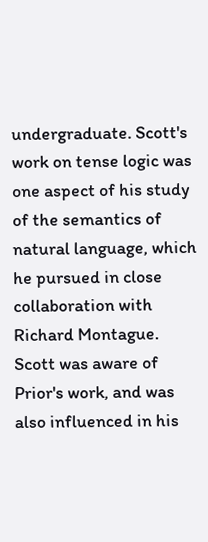undergraduate. Scott's work on tense logic was one aspect of his study of the semantics of natural language, which he pursued in close collaboration with Richard Montague. Scott was aware of Prior's work, and was also influenced in his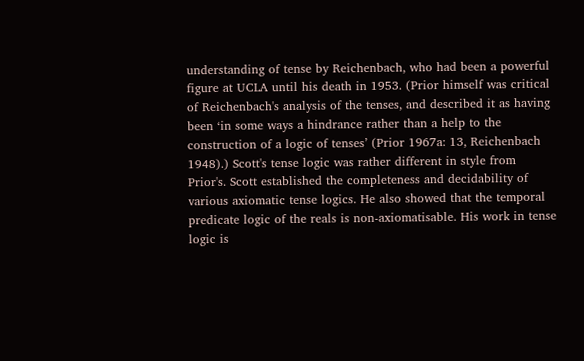understanding of tense by Reichenbach, who had been a powerful figure at UCLA until his death in 1953. (Prior himself was critical of Reichenbach's analysis of the tenses, and described it as having been ‘in some ways a hindrance rather than a help to the construction of a logic of tenses’ (Prior 1967a: 13, Reichenbach 1948).) Scott's tense logic was rather different in style from Prior's. Scott established the completeness and decidability of various axiomatic tense logics. He also showed that the temporal predicate logic of the reals is non-axiomatisable. His work in tense logic is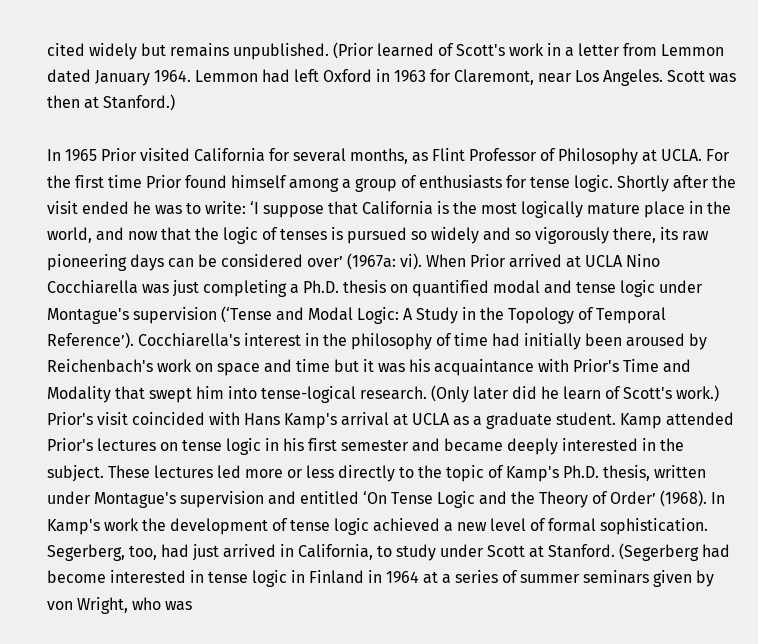cited widely but remains unpublished. (Prior learned of Scott's work in a letter from Lemmon dated January 1964. Lemmon had left Oxford in 1963 for Claremont, near Los Angeles. Scott was then at Stanford.)

In 1965 Prior visited California for several months, as Flint Professor of Philosophy at UCLA. For the first time Prior found himself among a group of enthusiasts for tense logic. Shortly after the visit ended he was to write: ‘I suppose that California is the most logically mature place in the world, and now that the logic of tenses is pursued so widely and so vigorously there, its raw pioneering days can be considered over’ (1967a: vi). When Prior arrived at UCLA Nino Cocchiarella was just completing a Ph.D. thesis on quantified modal and tense logic under Montague's supervision (‘Tense and Modal Logic: A Study in the Topology of Temporal Reference’). Cocchiarella's interest in the philosophy of time had initially been aroused by Reichenbach's work on space and time but it was his acquaintance with Prior's Time and Modality that swept him into tense-logical research. (Only later did he learn of Scott's work.) Prior's visit coincided with Hans Kamp's arrival at UCLA as a graduate student. Kamp attended Prior's lectures on tense logic in his first semester and became deeply interested in the subject. These lectures led more or less directly to the topic of Kamp's Ph.D. thesis, written under Montague's supervision and entitled ‘On Tense Logic and the Theory of Order’ (1968). In Kamp's work the development of tense logic achieved a new level of formal sophistication. Segerberg, too, had just arrived in California, to study under Scott at Stanford. (Segerberg had become interested in tense logic in Finland in 1964 at a series of summer seminars given by von Wright, who was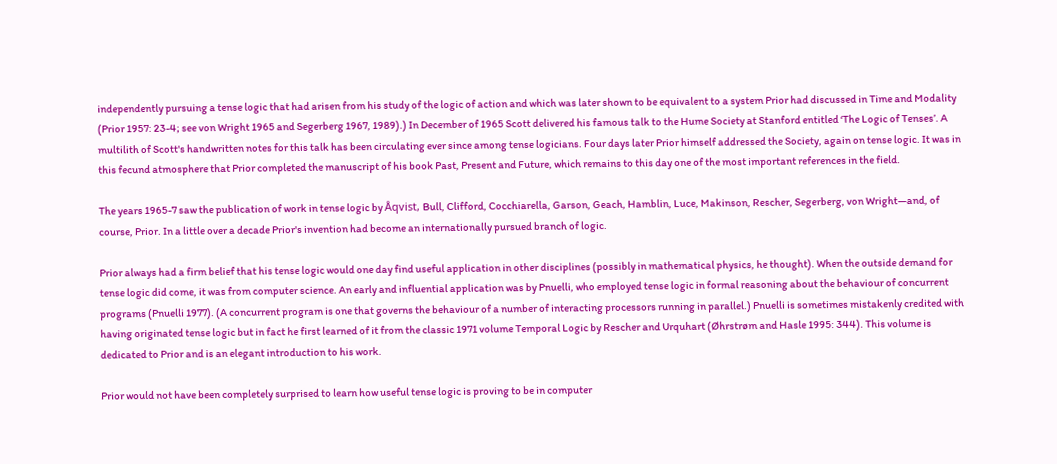independently pursuing a tense logic that had arisen from his study of the logic of action and which was later shown to be equivalent to a system Prior had discussed in Time and Modality (Prior 1957: 23-4; see von Wright 1965 and Segerberg 1967, 1989).) In December of 1965 Scott delivered his famous talk to the Hume Society at Stanford entitled ‘The Logic of Tenses’. A multilith of Scott's handwritten notes for this talk has been circulating ever since among tense logicians. Four days later Prior himself addressed the Society, again on tense logic. It was in this fecund atmosphere that Prior completed the manuscript of his book Past, Present and Future, which remains to this day one of the most important references in the field.

The years 1965-7 saw the publication of work in tense logic by Åqvist, Bull, Clifford, Cocchiarella, Garson, Geach, Hamblin, Luce, Makinson, Rescher, Segerberg, von Wright—and, of course, Prior. In a little over a decade Prior's invention had become an internationally pursued branch of logic.

Prior always had a firm belief that his tense logic would one day find useful application in other disciplines (possibly in mathematical physics, he thought). When the outside demand for tense logic did come, it was from computer science. An early and influential application was by Pnuelli, who employed tense logic in formal reasoning about the behaviour of concurrent programs (Pnuelli 1977). (A concurrent program is one that governs the behaviour of a number of interacting processors running in parallel.) Pnuelli is sometimes mistakenly credited with having originated tense logic but in fact he first learned of it from the classic 1971 volume Temporal Logic by Rescher and Urquhart (Øhrstrøm and Hasle 1995: 344). This volume is dedicated to Prior and is an elegant introduction to his work.

Prior would not have been completely surprised to learn how useful tense logic is proving to be in computer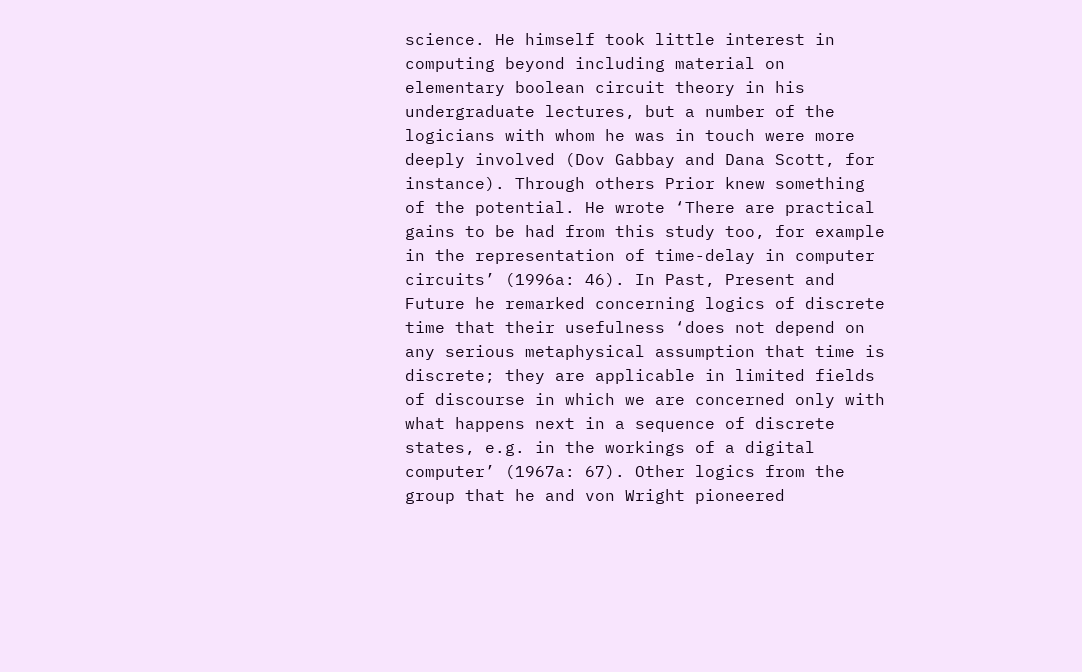science. He himself took little interest in computing beyond including material on elementary boolean circuit theory in his undergraduate lectures, but a number of the logicians with whom he was in touch were more deeply involved (Dov Gabbay and Dana Scott, for instance). Through others Prior knew something of the potential. He wrote ‘There are practical gains to be had from this study too, for example in the representation of time-delay in computer circuits’ (1996a: 46). In Past, Present and Future he remarked concerning logics of discrete time that their usefulness ‘does not depend on any serious metaphysical assumption that time is discrete; they are applicable in limited fields of discourse in which we are concerned only with what happens next in a sequence of discrete states, e.g. in the workings of a digital computer’ (1967a: 67). Other logics from the group that he and von Wright pioneered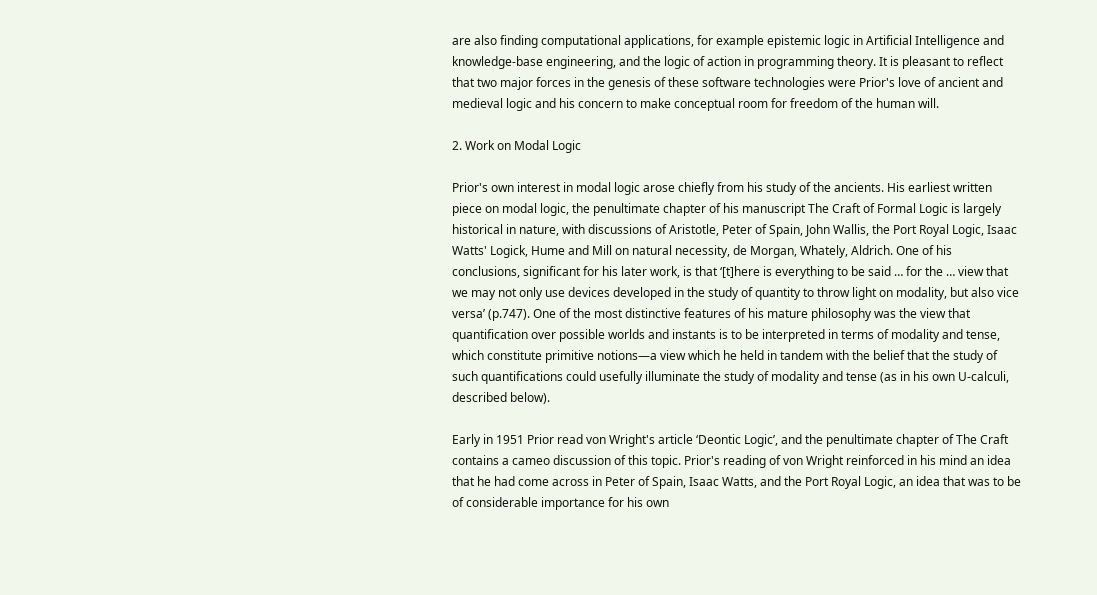are also finding computational applications, for example epistemic logic in Artificial Intelligence and knowledge-base engineering, and the logic of action in programming theory. It is pleasant to reflect that two major forces in the genesis of these software technologies were Prior's love of ancient and medieval logic and his concern to make conceptual room for freedom of the human will.

2. Work on Modal Logic

Prior's own interest in modal logic arose chiefly from his study of the ancients. His earliest written piece on modal logic, the penultimate chapter of his manuscript The Craft of Formal Logic is largely historical in nature, with discussions of Aristotle, Peter of Spain, John Wallis, the Port Royal Logic, Isaac Watts' Logick, Hume and Mill on natural necessity, de Morgan, Whately, Aldrich. One of his conclusions, significant for his later work, is that ‘[t]here is everything to be said … for the … view that we may not only use devices developed in the study of quantity to throw light on modality, but also vice versa’ (p.747). One of the most distinctive features of his mature philosophy was the view that quantification over possible worlds and instants is to be interpreted in terms of modality and tense, which constitute primitive notions—a view which he held in tandem with the belief that the study of such quantifications could usefully illuminate the study of modality and tense (as in his own U-calculi, described below).

Early in 1951 Prior read von Wright's article ‘Deontic Logic’, and the penultimate chapter of The Craft contains a cameo discussion of this topic. Prior's reading of von Wright reinforced in his mind an idea that he had come across in Peter of Spain, Isaac Watts, and the Port Royal Logic, an idea that was to be of considerable importance for his own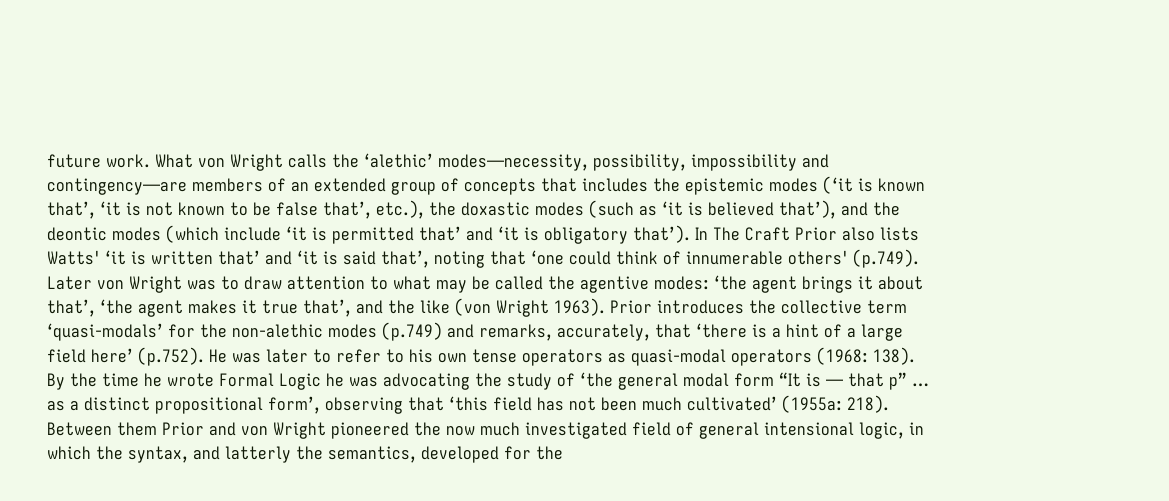future work. What von Wright calls the ‘alethic’ modes—necessity, possibility, impossibility and contingency—are members of an extended group of concepts that includes the epistemic modes (‘it is known that’, ‘it is not known to be false that’, etc.), the doxastic modes (such as ‘it is believed that’), and the deontic modes (which include ‘it is permitted that’ and ‘it is obligatory that’). In The Craft Prior also lists Watts' ‘it is written that’ and ‘it is said that’, noting that ‘one could think of innumerable others' (p.749). Later von Wright was to draw attention to what may be called the agentive modes: ‘the agent brings it about that’, ‘the agent makes it true that’, and the like (von Wright 1963). Prior introduces the collective term ‘quasi-modals’ for the non-alethic modes (p.749) and remarks, accurately, that ‘there is a hint of a large field here’ (p.752). He was later to refer to his own tense operators as quasi-modal operators (1968: 138). By the time he wrote Formal Logic he was advocating the study of ‘the general modal form “It is — that p” … as a distinct propositional form’, observing that ‘this field has not been much cultivated’ (1955a: 218). Between them Prior and von Wright pioneered the now much investigated field of general intensional logic, in which the syntax, and latterly the semantics, developed for the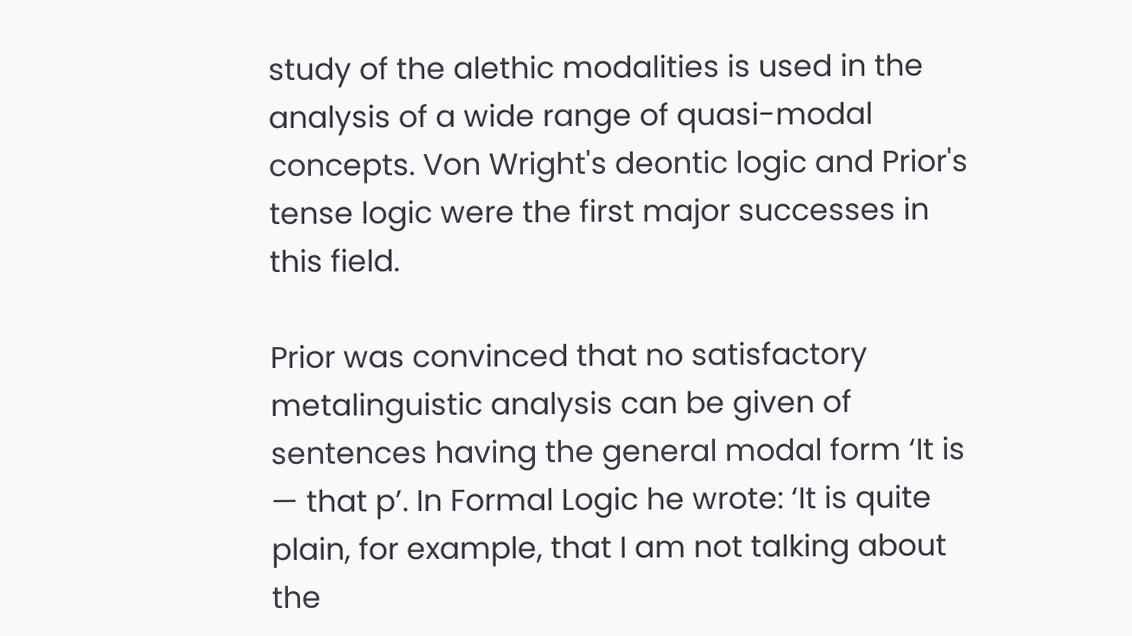study of the alethic modalities is used in the analysis of a wide range of quasi-modal concepts. Von Wright's deontic logic and Prior's tense logic were the first major successes in this field.

Prior was convinced that no satisfactory metalinguistic analysis can be given of sentences having the general modal form ‘It is — that p’. In Formal Logic he wrote: ‘It is quite plain, for example, that I am not talking about the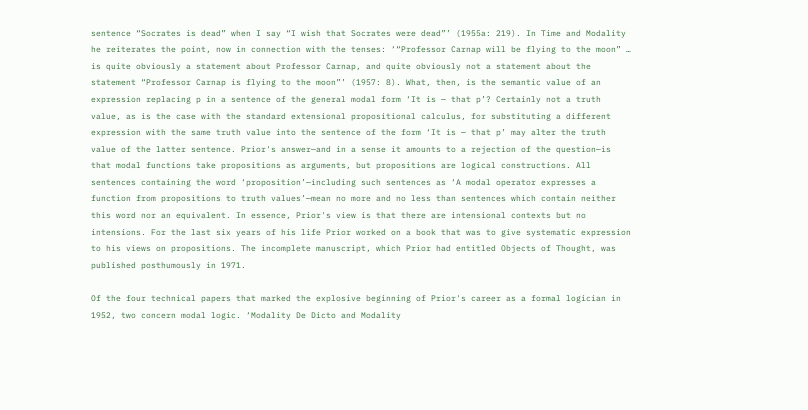sentence “Socrates is dead” when I say “I wish that Socrates were dead”’ (1955a: 219). In Time and Modality he reiterates the point, now in connection with the tenses: ‘“Professor Carnap will be flying to the moon” … is quite obviously a statement about Professor Carnap, and quite obviously not a statement about the statement “Professor Carnap is flying to the moon”’ (1957: 8). What, then, is the semantic value of an expression replacing p in a sentence of the general modal form ‘It is — that p’? Certainly not a truth value, as is the case with the standard extensional propositional calculus, for substituting a different expression with the same truth value into the sentence of the form ‘It is — that p’ may alter the truth value of the latter sentence. Prior's answer—and in a sense it amounts to a rejection of the question—is that modal functions take propositions as arguments, but propositions are logical constructions. All sentences containing the word ‘proposition’—including such sentences as ‘A modal operator expresses a function from propositions to truth values’—mean no more and no less than sentences which contain neither this word nor an equivalent. In essence, Prior's view is that there are intensional contexts but no intensions. For the last six years of his life Prior worked on a book that was to give systematic expression to his views on propositions. The incomplete manuscript, which Prior had entitled Objects of Thought, was published posthumously in 1971.

Of the four technical papers that marked the explosive beginning of Prior's career as a formal logician in 1952, two concern modal logic. ‘Modality De Dicto and Modality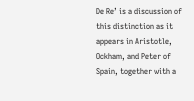De Re’ is a discussion of this distinction as it appears in Aristotle, Ockham, and Peter of Spain, together with a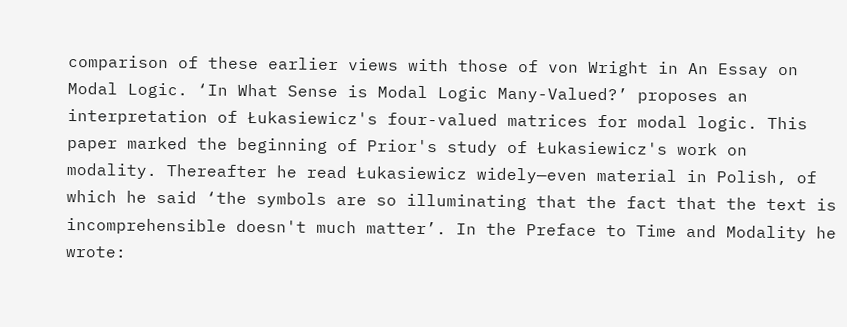comparison of these earlier views with those of von Wright in An Essay on Modal Logic. ‘In What Sense is Modal Logic Many-Valued?’ proposes an interpretation of Łukasiewicz's four-valued matrices for modal logic. This paper marked the beginning of Prior's study of Łukasiewicz's work on modality. Thereafter he read Łukasiewicz widely—even material in Polish, of which he said ‘the symbols are so illuminating that the fact that the text is incomprehensible doesn't much matter’. In the Preface to Time and Modality he wrote: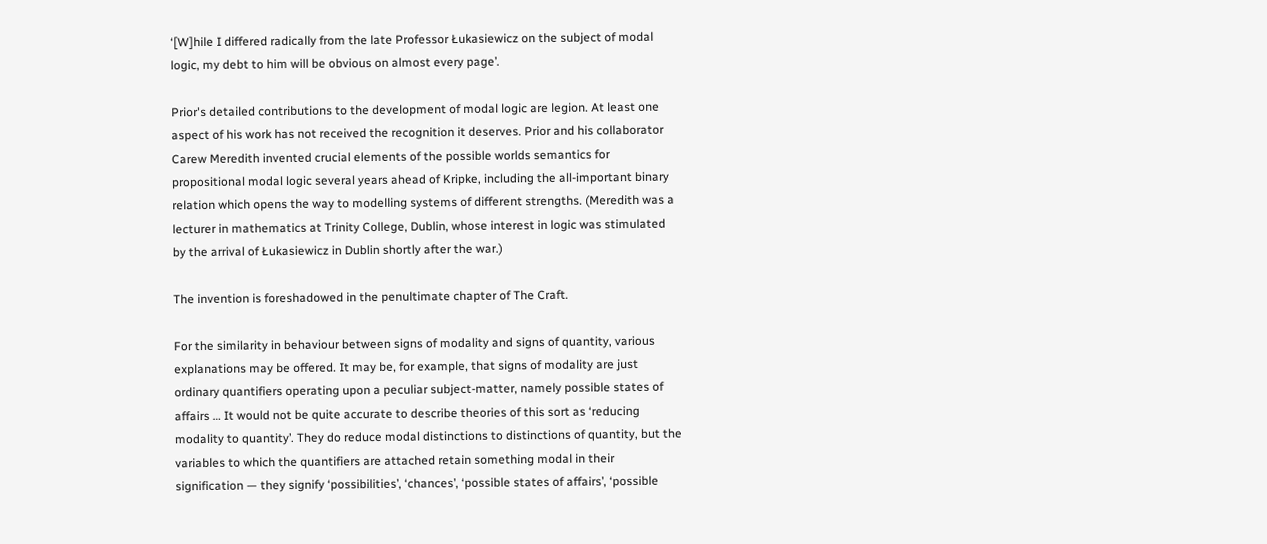‘[W]hile I differed radically from the late Professor Łukasiewicz on the subject of modal logic, my debt to him will be obvious on almost every page’.

Prior's detailed contributions to the development of modal logic are legion. At least one aspect of his work has not received the recognition it deserves. Prior and his collaborator Carew Meredith invented crucial elements of the possible worlds semantics for propositional modal logic several years ahead of Kripke, including the all-important binary relation which opens the way to modelling systems of different strengths. (Meredith was a lecturer in mathematics at Trinity College, Dublin, whose interest in logic was stimulated by the arrival of Łukasiewicz in Dublin shortly after the war.)

The invention is foreshadowed in the penultimate chapter of The Craft.

For the similarity in behaviour between signs of modality and signs of quantity, various explanations may be offered. It may be, for example, that signs of modality are just ordinary quantifiers operating upon a peculiar subject-matter, namely possible states of affairs … It would not be quite accurate to describe theories of this sort as ‘reducing modality to quantity’. They do reduce modal distinctions to distinctions of quantity, but the variables to which the quantifiers are attached retain something modal in their signification — they signify ‘possibilities’, ‘chances’, ‘possible states of affairs’, ‘possible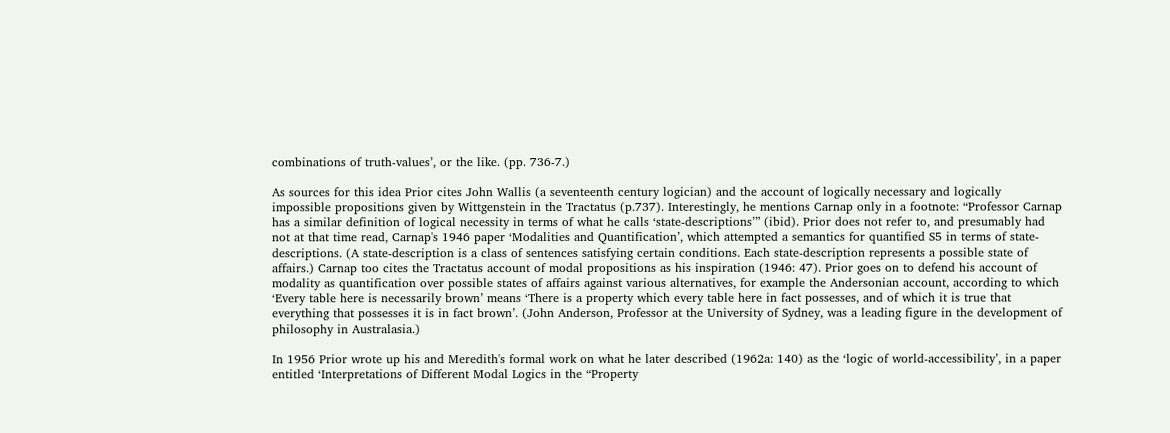combinations of truth-values’, or the like. (pp. 736-7.)

As sources for this idea Prior cites John Wallis (a seventeenth century logician) and the account of logically necessary and logically impossible propositions given by Wittgenstein in the Tractatus (p.737). Interestingly, he mentions Carnap only in a footnote: “Professor Carnap has a similar definition of logical necessity in terms of what he calls ‘state-descriptions’” (ibid). Prior does not refer to, and presumably had not at that time read, Carnap's 1946 paper ‘Modalities and Quantification’, which attempted a semantics for quantified S5 in terms of state-descriptions. (A state-description is a class of sentences satisfying certain conditions. Each state-description represents a possible state of affairs.) Carnap too cites the Tractatus account of modal propositions as his inspiration (1946: 47). Prior goes on to defend his account of modality as quantification over possible states of affairs against various alternatives, for example the Andersonian account, according to which ‘Every table here is necessarily brown’ means ‘There is a property which every table here in fact possesses, and of which it is true that everything that possesses it is in fact brown’. (John Anderson, Professor at the University of Sydney, was a leading figure in the development of philosophy in Australasia.)

In 1956 Prior wrote up his and Meredith's formal work on what he later described (1962a: 140) as the ‘logic of world-accessibility’, in a paper entitled ‘Interpretations of Different Modal Logics in the “Property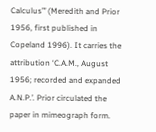Calculus”’ (Meredith and Prior 1956, first published in Copeland 1996). It carries the attribution ‘C.A.M., August 1956; recorded and expanded A.N.P.’. Prior circulated the paper in mimeograph form.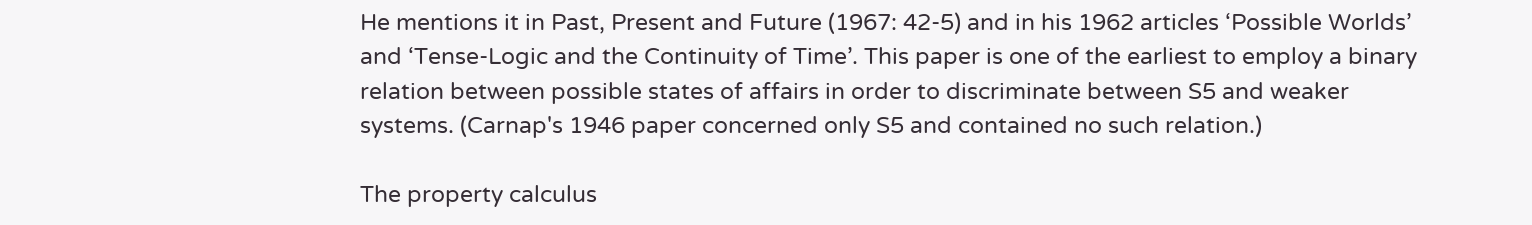He mentions it in Past, Present and Future (1967: 42-5) and in his 1962 articles ‘Possible Worlds’ and ‘Tense-Logic and the Continuity of Time’. This paper is one of the earliest to employ a binary relation between possible states of affairs in order to discriminate between S5 and weaker systems. (Carnap's 1946 paper concerned only S5 and contained no such relation.)

The property calculus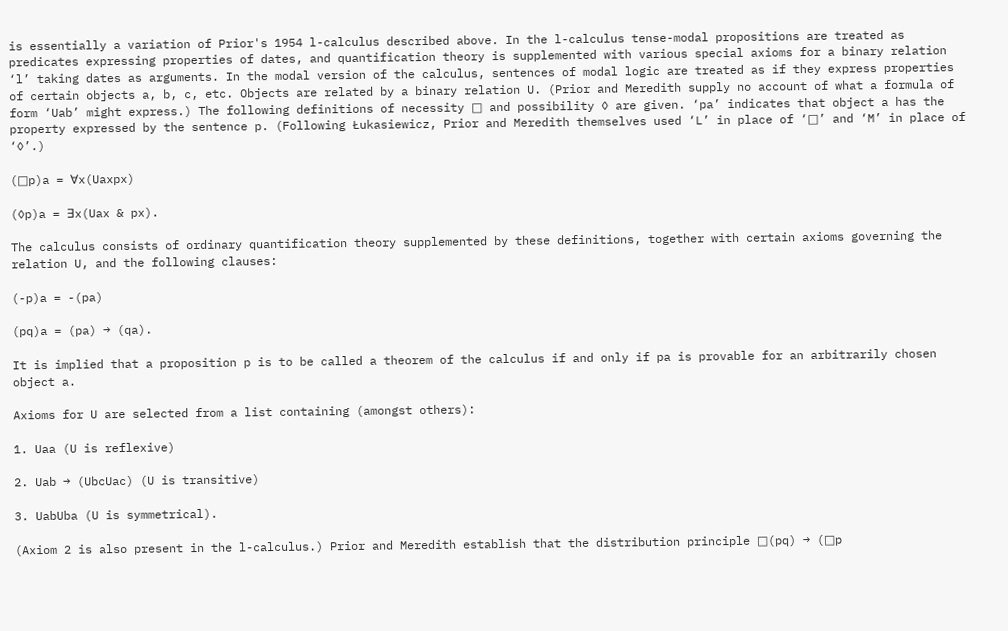is essentially a variation of Prior's 1954 l-calculus described above. In the l-calculus tense-modal propositions are treated as predicates expressing properties of dates, and quantification theory is supplemented with various special axioms for a binary relation ‘l’ taking dates as arguments. In the modal version of the calculus, sentences of modal logic are treated as if they express properties of certain objects a, b, c, etc. Objects are related by a binary relation U. (Prior and Meredith supply no account of what a formula of form ‘Uab’ might express.) The following definitions of necessity □ and possibility ◊ are given. ‘pa’ indicates that object a has the property expressed by the sentence p. (Following Łukasiewicz, Prior and Meredith themselves used ‘L’ in place of ‘□’ and ‘M’ in place of ‘◊’.)

(□p)a = ∀x(Uaxpx)

(◊p)a = ∃x(Uax & px).

The calculus consists of ordinary quantification theory supplemented by these definitions, together with certain axioms governing the relation U, and the following clauses:

(-p)a = -(pa)

(pq)a = (pa) → (qa).

It is implied that a proposition p is to be called a theorem of the calculus if and only if pa is provable for an arbitrarily chosen object a.

Axioms for U are selected from a list containing (amongst others):

1. Uaa (U is reflexive)

2. Uab → (UbcUac) (U is transitive)

3. UabUba (U is symmetrical).

(Axiom 2 is also present in the l-calculus.) Prior and Meredith establish that the distribution principle □(pq) → (□p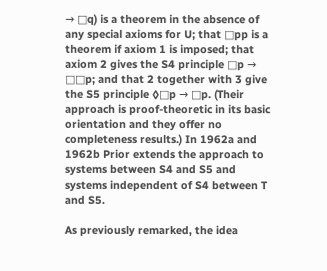→ □q) is a theorem in the absence of any special axioms for U; that □pp is a theorem if axiom 1 is imposed; that axiom 2 gives the S4 principle □p → □□p; and that 2 together with 3 give the S5 principle ◊□p → □p. (Their approach is proof-theoretic in its basic orientation and they offer no completeness results.) In 1962a and 1962b Prior extends the approach to systems between S4 and S5 and systems independent of S4 between T and S5.

As previously remarked, the idea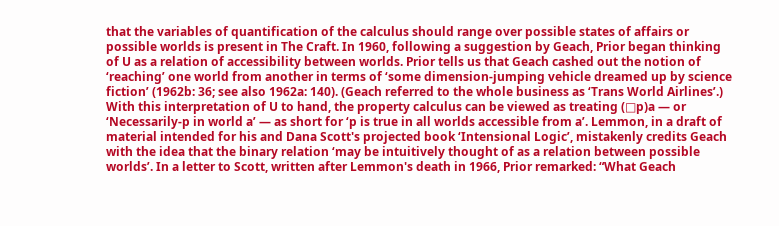that the variables of quantification of the calculus should range over possible states of affairs or possible worlds is present in The Craft. In 1960, following a suggestion by Geach, Prior began thinking of U as a relation of accessibility between worlds. Prior tells us that Geach cashed out the notion of ‘reaching’ one world from another in terms of ‘some dimension-jumping vehicle dreamed up by science fiction’ (1962b: 36; see also 1962a: 140). (Geach referred to the whole business as ‘Trans World Airlines’.) With this interpretation of U to hand, the property calculus can be viewed as treating (□p)a — or ‘Necessarily-p in world a’ — as short for ‘p is true in all worlds accessible from a’. Lemmon, in a draft of material intended for his and Dana Scott's projected book ‘Intensional Logic’, mistakenly credits Geach with the idea that the binary relation ‘may be intuitively thought of as a relation between possible worlds’. In a letter to Scott, written after Lemmon's death in 1966, Prior remarked: “What Geach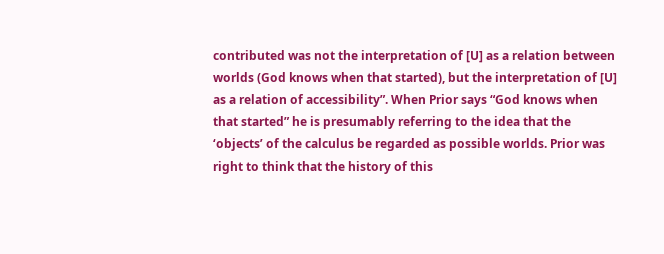contributed was not the interpretation of [U] as a relation between worlds (God knows when that started), but the interpretation of [U] as a relation of accessibility”. When Prior says “God knows when that started” he is presumably referring to the idea that the ‘objects’ of the calculus be regarded as possible worlds. Prior was right to think that the history of this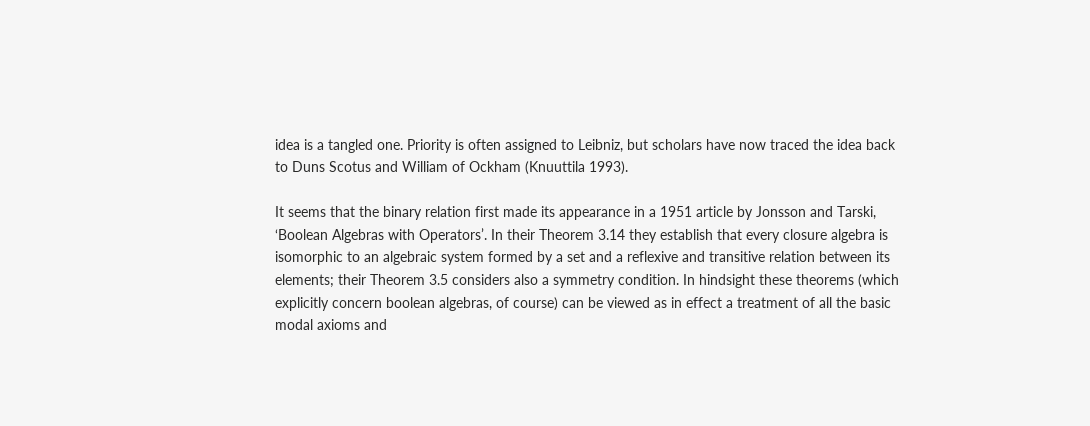idea is a tangled one. Priority is often assigned to Leibniz, but scholars have now traced the idea back to Duns Scotus and William of Ockham (Knuuttila 1993).

It seems that the binary relation first made its appearance in a 1951 article by Jonsson and Tarski, ‘Boolean Algebras with Operators’. In their Theorem 3.14 they establish that every closure algebra is isomorphic to an algebraic system formed by a set and a reflexive and transitive relation between its elements; their Theorem 3.5 considers also a symmetry condition. In hindsight these theorems (which explicitly concern boolean algebras, of course) can be viewed as in effect a treatment of all the basic modal axioms and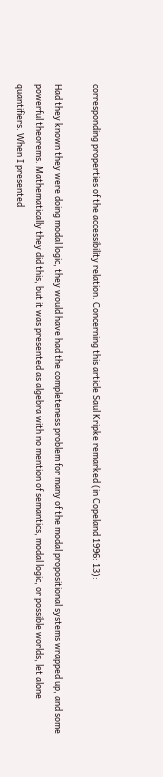corresponding properties of the accessibility relation. Concerning this article Saul Kripke remarked (in Copeland 1996: 13):

Had they known they were doing modal logic, they would have had the completeness problem for many of the modal propositional systems wrapped up, and some powerful theorems. Mathematically they did this, but it was presented as algebra with no mention of semantics, modal logic, or possible worlds, let alone quantifiers. When I presented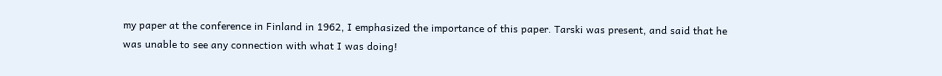my paper at the conference in Finland in 1962, I emphasized the importance of this paper. Tarski was present, and said that he was unable to see any connection with what I was doing!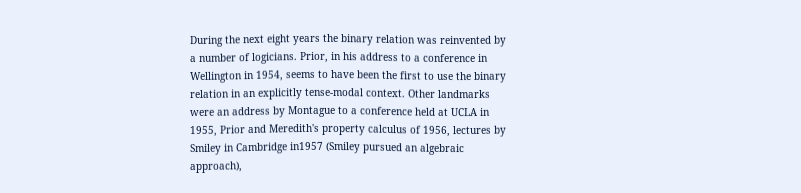During the next eight years the binary relation was reinvented by a number of logicians. Prior, in his address to a conference in Wellington in 1954, seems to have been the first to use the binary relation in an explicitly tense-modal context. Other landmarks were an address by Montague to a conference held at UCLA in 1955, Prior and Meredith's property calculus of 1956, lectures by Smiley in Cambridge in1957 (Smiley pursued an algebraic approach),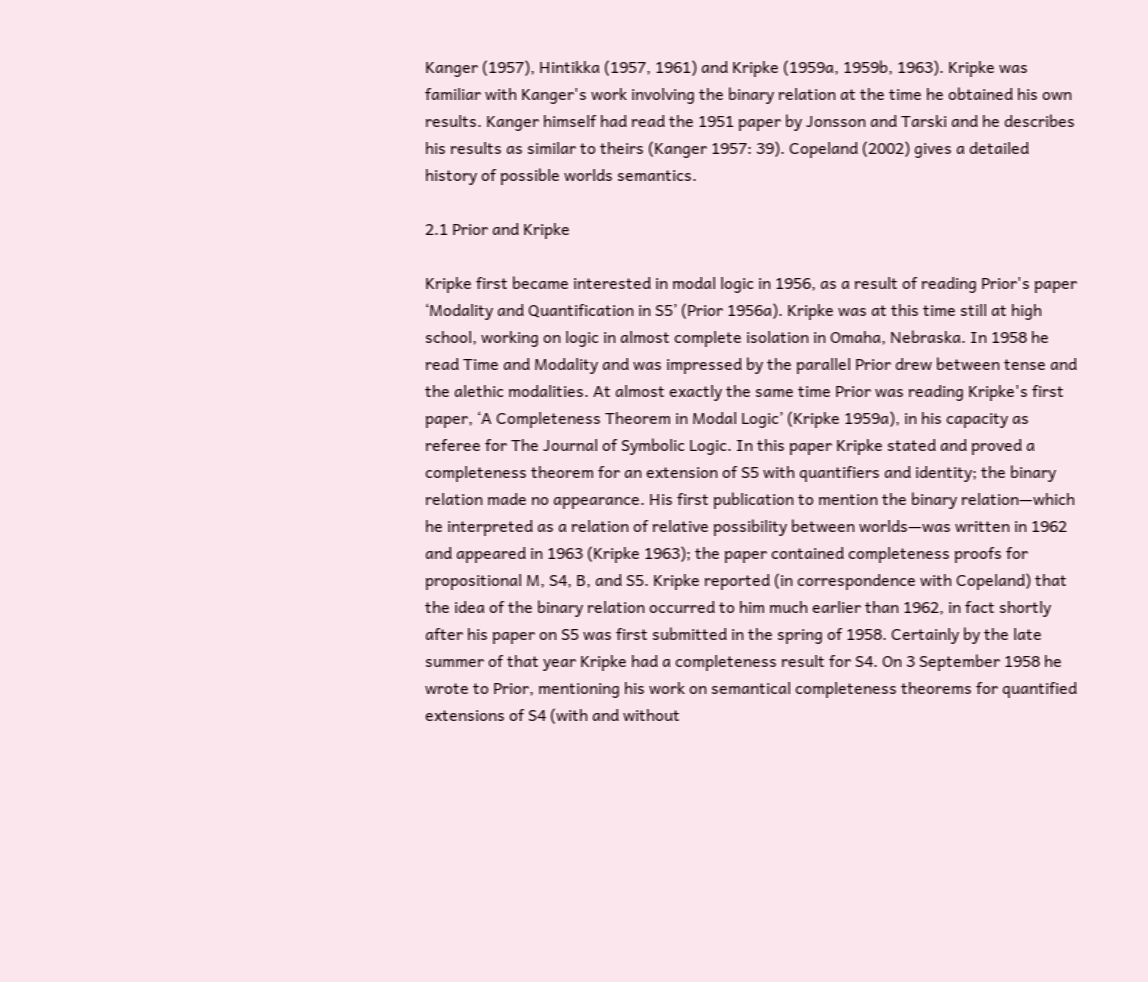Kanger (1957), Hintikka (1957, 1961) and Kripke (1959a, 1959b, 1963). Kripke was familiar with Kanger's work involving the binary relation at the time he obtained his own results. Kanger himself had read the 1951 paper by Jonsson and Tarski and he describes his results as similar to theirs (Kanger 1957: 39). Copeland (2002) gives a detailed history of possible worlds semantics.

2.1 Prior and Kripke

Kripke first became interested in modal logic in 1956, as a result of reading Prior's paper ‘Modality and Quantification in S5’ (Prior 1956a). Kripke was at this time still at high school, working on logic in almost complete isolation in Omaha, Nebraska. In 1958 he read Time and Modality and was impressed by the parallel Prior drew between tense and the alethic modalities. At almost exactly the same time Prior was reading Kripke's first paper, ‘A Completeness Theorem in Modal Logic’ (Kripke 1959a), in his capacity as referee for The Journal of Symbolic Logic. In this paper Kripke stated and proved a completeness theorem for an extension of S5 with quantifiers and identity; the binary relation made no appearance. His first publication to mention the binary relation—which he interpreted as a relation of relative possibility between worlds—was written in 1962 and appeared in 1963 (Kripke 1963); the paper contained completeness proofs for propositional M, S4, B, and S5. Kripke reported (in correspondence with Copeland) that the idea of the binary relation occurred to him much earlier than 1962, in fact shortly after his paper on S5 was first submitted in the spring of 1958. Certainly by the late summer of that year Kripke had a completeness result for S4. On 3 September 1958 he wrote to Prior, mentioning his work on semantical completeness theorems for quantified extensions of S4 (with and without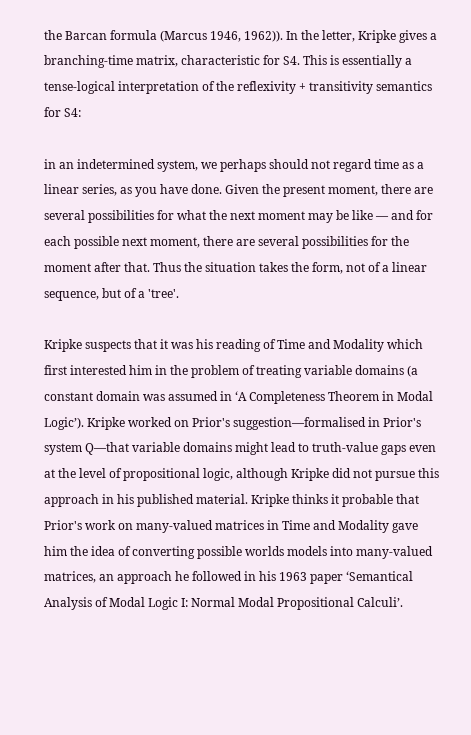the Barcan formula (Marcus 1946, 1962)). In the letter, Kripke gives a branching-time matrix, characteristic for S4. This is essentially a tense-logical interpretation of the reflexivity + transitivity semantics for S4:

in an indetermined system, we perhaps should not regard time as a linear series, as you have done. Given the present moment, there are several possibilities for what the next moment may be like — and for each possible next moment, there are several possibilities for the moment after that. Thus the situation takes the form, not of a linear sequence, but of a 'tree'.

Kripke suspects that it was his reading of Time and Modality which first interested him in the problem of treating variable domains (a constant domain was assumed in ‘A Completeness Theorem in Modal Logic’). Kripke worked on Prior's suggestion—formalised in Prior's system Q—that variable domains might lead to truth-value gaps even at the level of propositional logic, although Kripke did not pursue this approach in his published material. Kripke thinks it probable that Prior's work on many-valued matrices in Time and Modality gave him the idea of converting possible worlds models into many-valued matrices, an approach he followed in his 1963 paper ‘Semantical Analysis of Modal Logic I: Normal Modal Propositional Calculi’.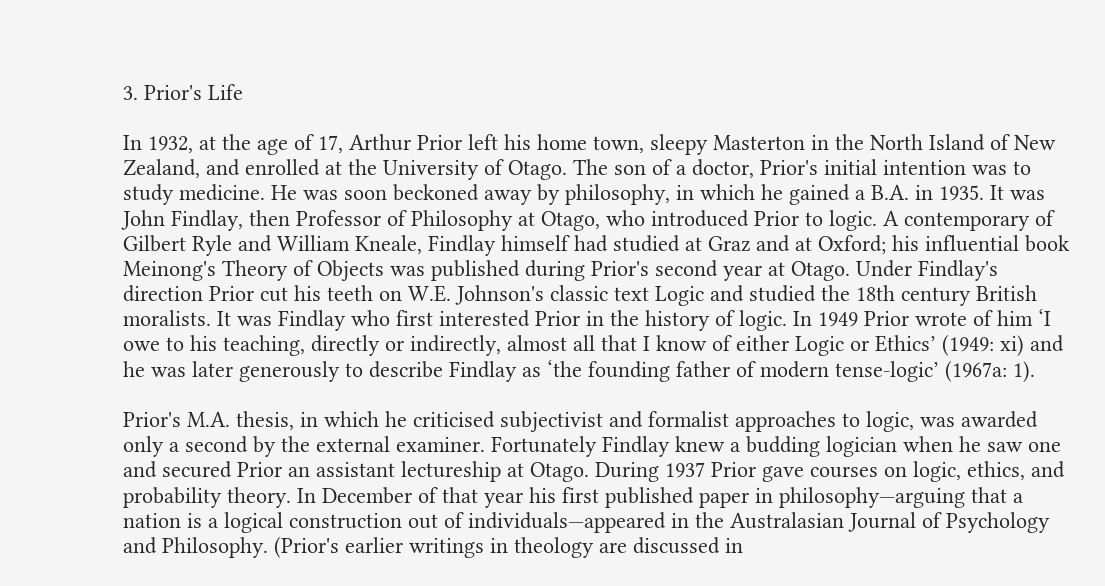3. Prior's Life

In 1932, at the age of 17, Arthur Prior left his home town, sleepy Masterton in the North Island of New Zealand, and enrolled at the University of Otago. The son of a doctor, Prior's initial intention was to study medicine. He was soon beckoned away by philosophy, in which he gained a B.A. in 1935. It was John Findlay, then Professor of Philosophy at Otago, who introduced Prior to logic. A contemporary of Gilbert Ryle and William Kneale, Findlay himself had studied at Graz and at Oxford; his influential book Meinong's Theory of Objects was published during Prior's second year at Otago. Under Findlay's direction Prior cut his teeth on W.E. Johnson's classic text Logic and studied the 18th century British moralists. It was Findlay who first interested Prior in the history of logic. In 1949 Prior wrote of him ‘I owe to his teaching, directly or indirectly, almost all that I know of either Logic or Ethics’ (1949: xi) and he was later generously to describe Findlay as ‘the founding father of modern tense-logic’ (1967a: 1).

Prior's M.A. thesis, in which he criticised subjectivist and formalist approaches to logic, was awarded only a second by the external examiner. Fortunately Findlay knew a budding logician when he saw one and secured Prior an assistant lectureship at Otago. During 1937 Prior gave courses on logic, ethics, and probability theory. In December of that year his first published paper in philosophy—arguing that a nation is a logical construction out of individuals—appeared in the Australasian Journal of Psychology and Philosophy. (Prior's earlier writings in theology are discussed in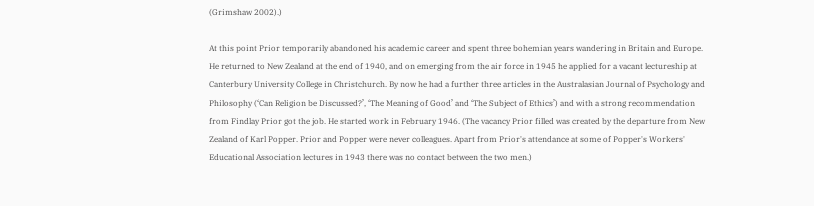(Grimshaw 2002).)

At this point Prior temporarily abandoned his academic career and spent three bohemian years wandering in Britain and Europe. He returned to New Zealand at the end of 1940, and on emerging from the air force in 1945 he applied for a vacant lectureship at Canterbury University College in Christchurch. By now he had a further three articles in the Australasian Journal of Psychology and Philosophy (‘Can Religion be Discussed?’, ‘The Meaning of Good’ and ‘The Subject of Ethics’) and with a strong recommendation from Findlay Prior got the job. He started work in February 1946. (The vacancy Prior filled was created by the departure from New Zealand of Karl Popper. Prior and Popper were never colleagues. Apart from Prior's attendance at some of Popper's Workers' Educational Association lectures in 1943 there was no contact between the two men.)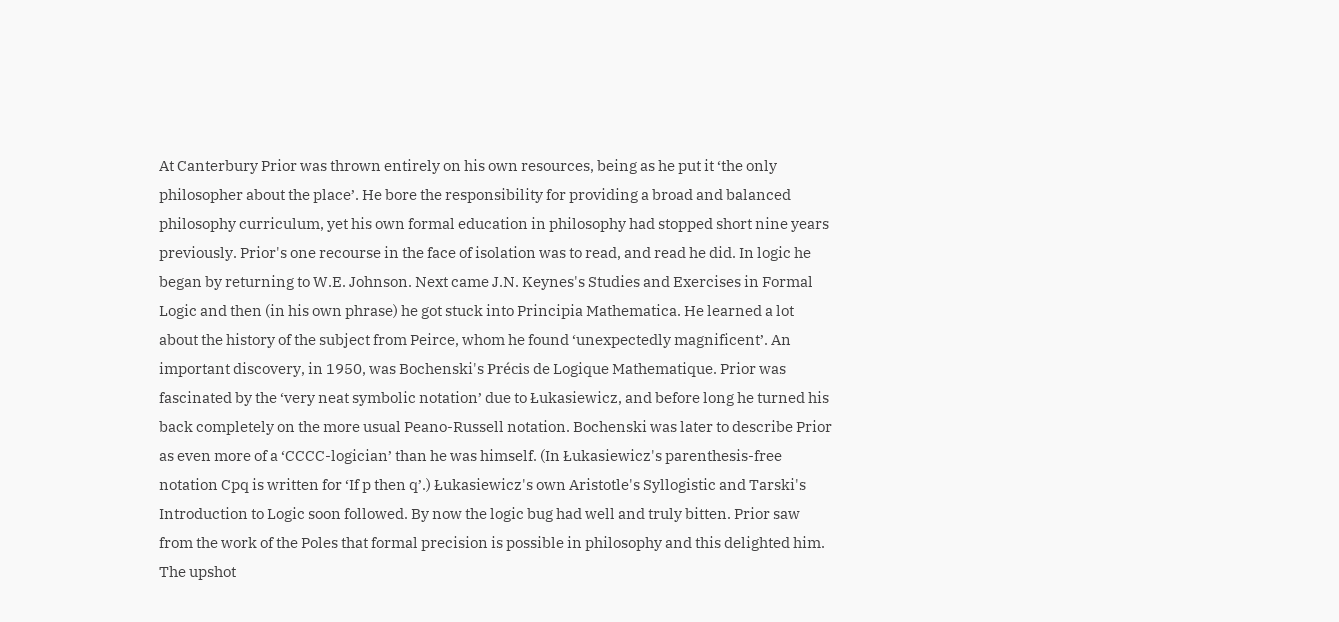At Canterbury Prior was thrown entirely on his own resources, being as he put it ‘the only philosopher about the place’. He bore the responsibility for providing a broad and balanced philosophy curriculum, yet his own formal education in philosophy had stopped short nine years previously. Prior's one recourse in the face of isolation was to read, and read he did. In logic he began by returning to W.E. Johnson. Next came J.N. Keynes's Studies and Exercises in Formal Logic and then (in his own phrase) he got stuck into Principia Mathematica. He learned a lot about the history of the subject from Peirce, whom he found ‘unexpectedly magnificent’. An important discovery, in 1950, was Bochenski's Précis de Logique Mathematique. Prior was fascinated by the ‘very neat symbolic notation’ due to Łukasiewicz, and before long he turned his back completely on the more usual Peano-Russell notation. Bochenski was later to describe Prior as even more of a ‘CCCC-logician’ than he was himself. (In Łukasiewicz's parenthesis-free notation Cpq is written for ‘If p then q’.) Łukasiewicz's own Aristotle's Syllogistic and Tarski's Introduction to Logic soon followed. By now the logic bug had well and truly bitten. Prior saw from the work of the Poles that formal precision is possible in philosophy and this delighted him. The upshot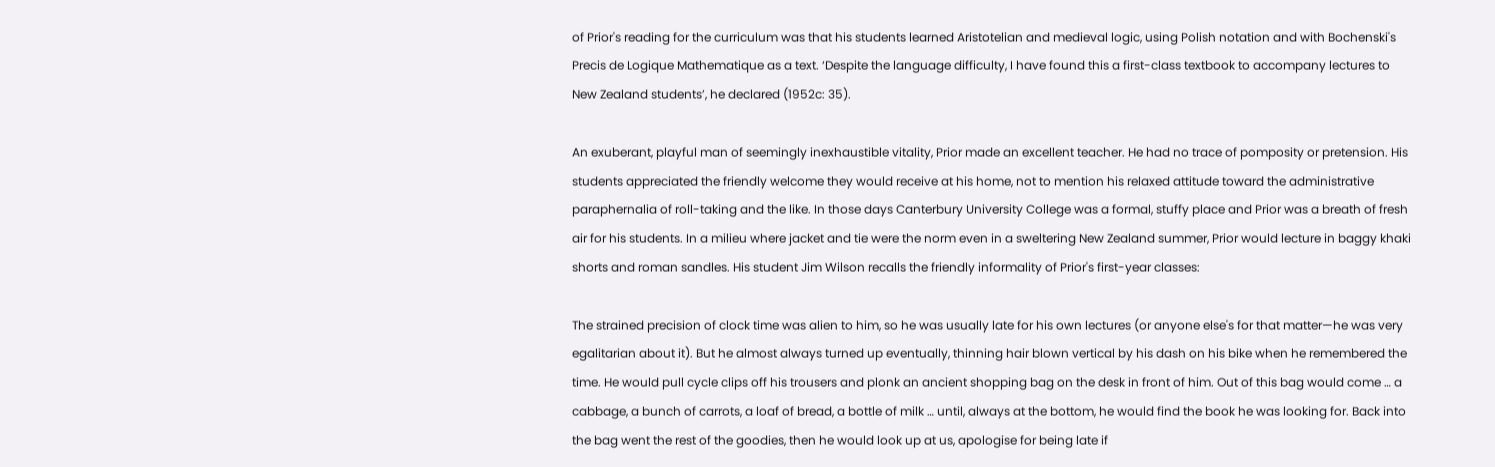of Prior's reading for the curriculum was that his students learned Aristotelian and medieval logic, using Polish notation and with Bochenski's Precis de Logique Mathematique as a text. ‘Despite the language difficulty, I have found this a first-class textbook to accompany lectures to New Zealand students’, he declared (1952c: 35).

An exuberant, playful man of seemingly inexhaustible vitality, Prior made an excellent teacher. He had no trace of pomposity or pretension. His students appreciated the friendly welcome they would receive at his home, not to mention his relaxed attitude toward the administrative paraphernalia of roll-taking and the like. In those days Canterbury University College was a formal, stuffy place and Prior was a breath of fresh air for his students. In a milieu where jacket and tie were the norm even in a sweltering New Zealand summer, Prior would lecture in baggy khaki shorts and roman sandles. His student Jim Wilson recalls the friendly informality of Prior's first-year classes:

The strained precision of clock time was alien to him, so he was usually late for his own lectures (or anyone else's for that matter—he was very egalitarian about it). But he almost always turned up eventually, thinning hair blown vertical by his dash on his bike when he remembered the time. He would pull cycle clips off his trousers and plonk an ancient shopping bag on the desk in front of him. Out of this bag would come … a cabbage, a bunch of carrots, a loaf of bread, a bottle of milk … until, always at the bottom, he would find the book he was looking for. Back into the bag went the rest of the goodies, then he would look up at us, apologise for being late if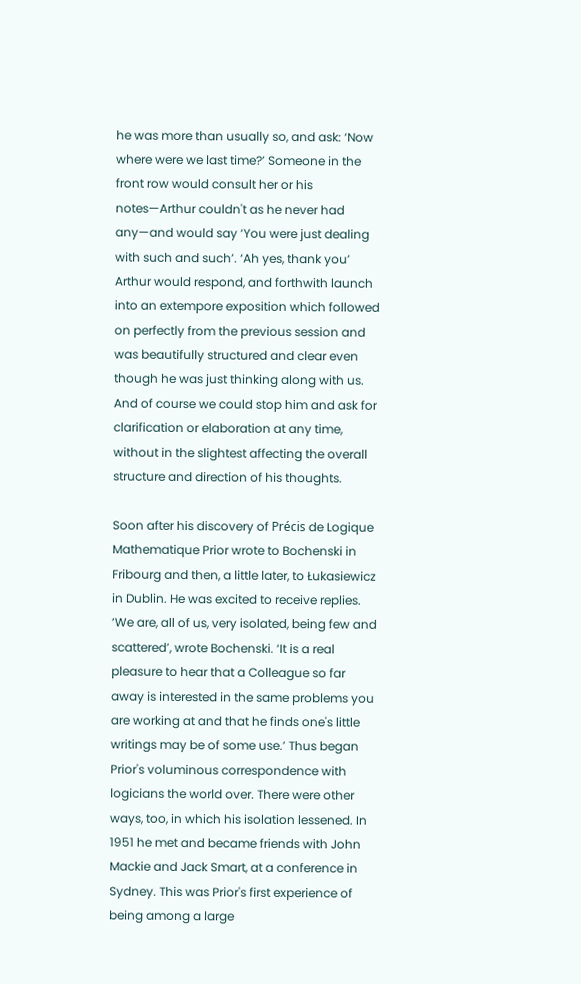he was more than usually so, and ask: ‘Now where were we last time?’ Someone in the front row would consult her or his notes—Arthur couldn't as he never had any—and would say ‘You were just dealing with such and such’. ‘Ah yes, thank you’ Arthur would respond, and forthwith launch into an extempore exposition which followed on perfectly from the previous session and was beautifully structured and clear even though he was just thinking along with us. And of course we could stop him and ask for clarification or elaboration at any time, without in the slightest affecting the overall structure and direction of his thoughts.

Soon after his discovery of Précis de Logique Mathematique Prior wrote to Bochenski in Fribourg and then, a little later, to Łukasiewicz in Dublin. He was excited to receive replies. ‘We are, all of us, very isolated, being few and scattered’, wrote Bochenski. ‘It is a real pleasure to hear that a Colleague so far away is interested in the same problems you are working at and that he finds one's little writings may be of some use.’ Thus began Prior's voluminous correspondence with logicians the world over. There were other ways, too, in which his isolation lessened. In 1951 he met and became friends with John Mackie and Jack Smart, at a conference in Sydney. This was Prior's first experience of being among a large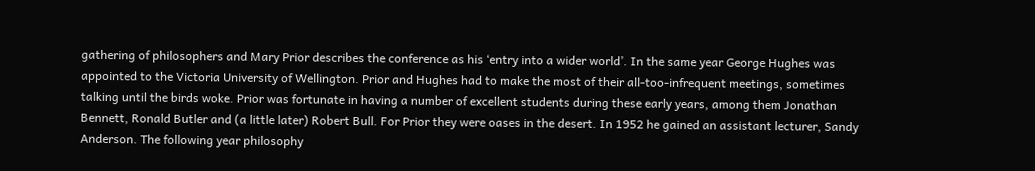gathering of philosophers and Mary Prior describes the conference as his ‘entry into a wider world’. In the same year George Hughes was appointed to the Victoria University of Wellington. Prior and Hughes had to make the most of their all-too-infrequent meetings, sometimes talking until the birds woke. Prior was fortunate in having a number of excellent students during these early years, among them Jonathan Bennett, Ronald Butler and (a little later) Robert Bull. For Prior they were oases in the desert. In 1952 he gained an assistant lecturer, Sandy Anderson. The following year philosophy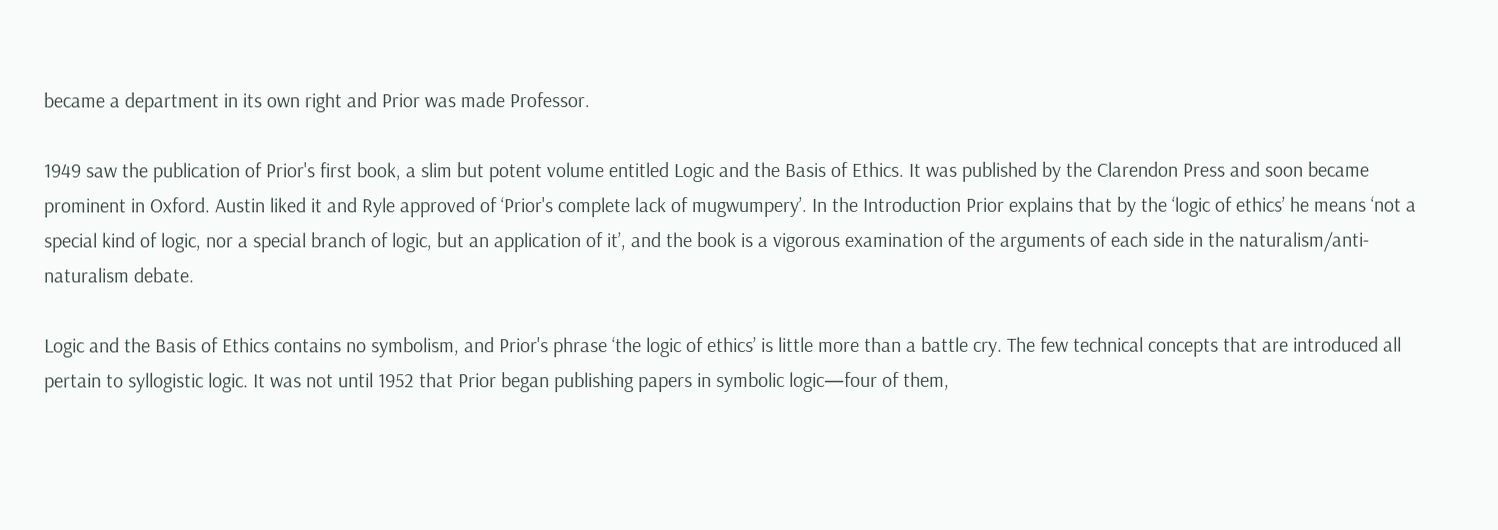became a department in its own right and Prior was made Professor.

1949 saw the publication of Prior's first book, a slim but potent volume entitled Logic and the Basis of Ethics. It was published by the Clarendon Press and soon became prominent in Oxford. Austin liked it and Ryle approved of ‘Prior's complete lack of mugwumpery’. In the Introduction Prior explains that by the ‘logic of ethics’ he means ‘not a special kind of logic, nor a special branch of logic, but an application of it’, and the book is a vigorous examination of the arguments of each side in the naturalism/anti-naturalism debate.

Logic and the Basis of Ethics contains no symbolism, and Prior's phrase ‘the logic of ethics’ is little more than a battle cry. The few technical concepts that are introduced all pertain to syllogistic logic. It was not until 1952 that Prior began publishing papers in symbolic logic—four of them,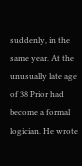suddenly, in the same year. At the unusually late age of 38 Prior had become a formal logician. He wrote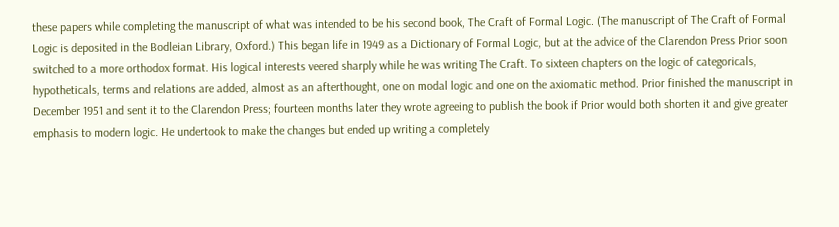these papers while completing the manuscript of what was intended to be his second book, The Craft of Formal Logic. (The manuscript of The Craft of Formal Logic is deposited in the Bodleian Library, Oxford.) This began life in 1949 as a Dictionary of Formal Logic, but at the advice of the Clarendon Press Prior soon switched to a more orthodox format. His logical interests veered sharply while he was writing The Craft. To sixteen chapters on the logic of categoricals, hypotheticals, terms and relations are added, almost as an afterthought, one on modal logic and one on the axiomatic method. Prior finished the manuscript in December 1951 and sent it to the Clarendon Press; fourteen months later they wrote agreeing to publish the book if Prior would both shorten it and give greater emphasis to modern logic. He undertook to make the changes but ended up writing a completely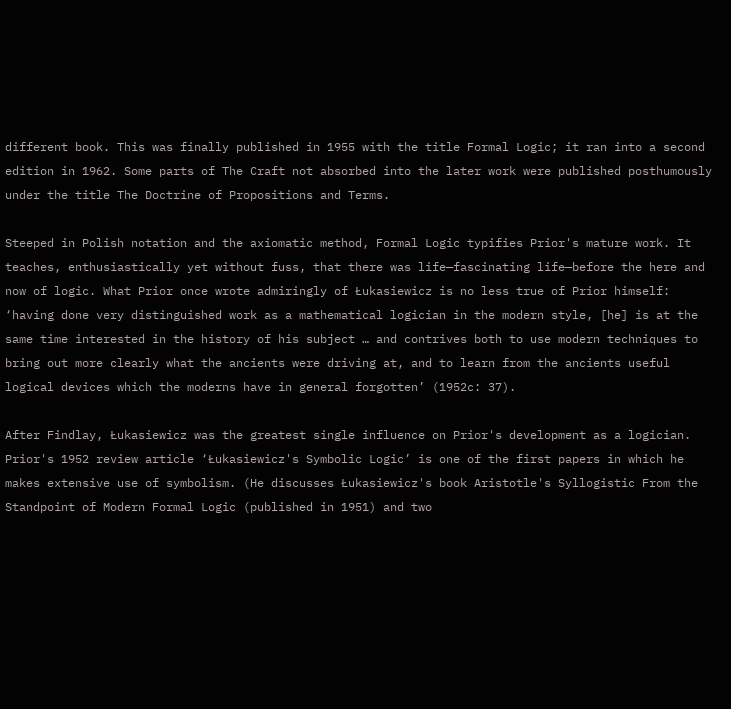different book. This was finally published in 1955 with the title Formal Logic; it ran into a second edition in 1962. Some parts of The Craft not absorbed into the later work were published posthumously under the title The Doctrine of Propositions and Terms.

Steeped in Polish notation and the axiomatic method, Formal Logic typifies Prior's mature work. It teaches, enthusiastically yet without fuss, that there was life—fascinating life—before the here and now of logic. What Prior once wrote admiringly of Łukasiewicz is no less true of Prior himself: ‘having done very distinguished work as a mathematical logician in the modern style, [he] is at the same time interested in the history of his subject … and contrives both to use modern techniques to bring out more clearly what the ancients were driving at, and to learn from the ancients useful logical devices which the moderns have in general forgotten’ (1952c: 37).

After Findlay, Łukasiewicz was the greatest single influence on Prior's development as a logician. Prior's 1952 review article ‘Łukasiewicz's Symbolic Logic’ is one of the first papers in which he makes extensive use of symbolism. (He discusses Łukasiewicz's book Aristotle's Syllogistic From the Standpoint of Modern Formal Logic (published in 1951) and two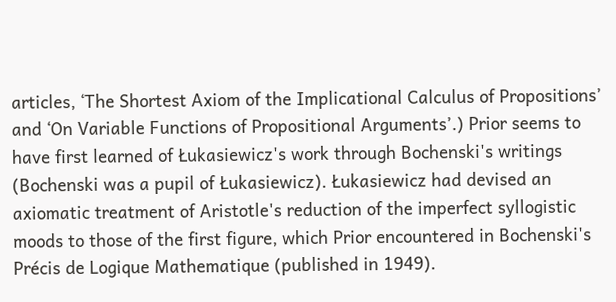articles, ‘The Shortest Axiom of the Implicational Calculus of Propositions’ and ‘On Variable Functions of Propositional Arguments’.) Prior seems to have first learned of Łukasiewicz's work through Bochenski's writings (Bochenski was a pupil of Łukasiewicz). Łukasiewicz had devised an axiomatic treatment of Aristotle's reduction of the imperfect syllogistic moods to those of the first figure, which Prior encountered in Bochenski's Précis de Logique Mathematique (published in 1949).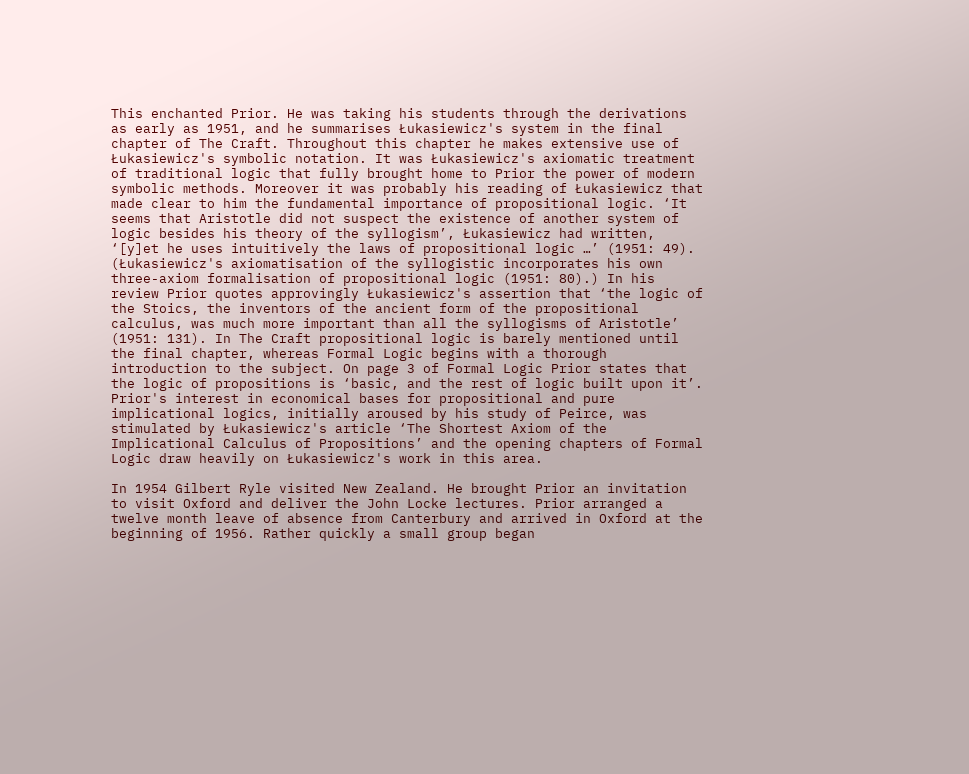This enchanted Prior. He was taking his students through the derivations as early as 1951, and he summarises Łukasiewicz's system in the final chapter of The Craft. Throughout this chapter he makes extensive use of Łukasiewicz's symbolic notation. It was Łukasiewicz's axiomatic treatment of traditional logic that fully brought home to Prior the power of modern symbolic methods. Moreover it was probably his reading of Łukasiewicz that made clear to him the fundamental importance of propositional logic. ‘It seems that Aristotle did not suspect the existence of another system of logic besides his theory of the syllogism’, Łukasiewicz had written, ‘[y]et he uses intuitively the laws of propositional logic …’ (1951: 49). (Łukasiewicz's axiomatisation of the syllogistic incorporates his own three-axiom formalisation of propositional logic (1951: 80).) In his review Prior quotes approvingly Łukasiewicz's assertion that ‘the logic of the Stoics, the inventors of the ancient form of the propositional calculus, was much more important than all the syllogisms of Aristotle’ (1951: 131). In The Craft propositional logic is barely mentioned until the final chapter, whereas Formal Logic begins with a thorough introduction to the subject. On page 3 of Formal Logic Prior states that the logic of propositions is ‘basic, and the rest of logic built upon it’. Prior's interest in economical bases for propositional and pure implicational logics, initially aroused by his study of Peirce, was stimulated by Łukasiewicz's article ‘The Shortest Axiom of the Implicational Calculus of Propositions’ and the opening chapters of Formal Logic draw heavily on Łukasiewicz's work in this area.

In 1954 Gilbert Ryle visited New Zealand. He brought Prior an invitation to visit Oxford and deliver the John Locke lectures. Prior arranged a twelve month leave of absence from Canterbury and arrived in Oxford at the beginning of 1956. Rather quickly a small group began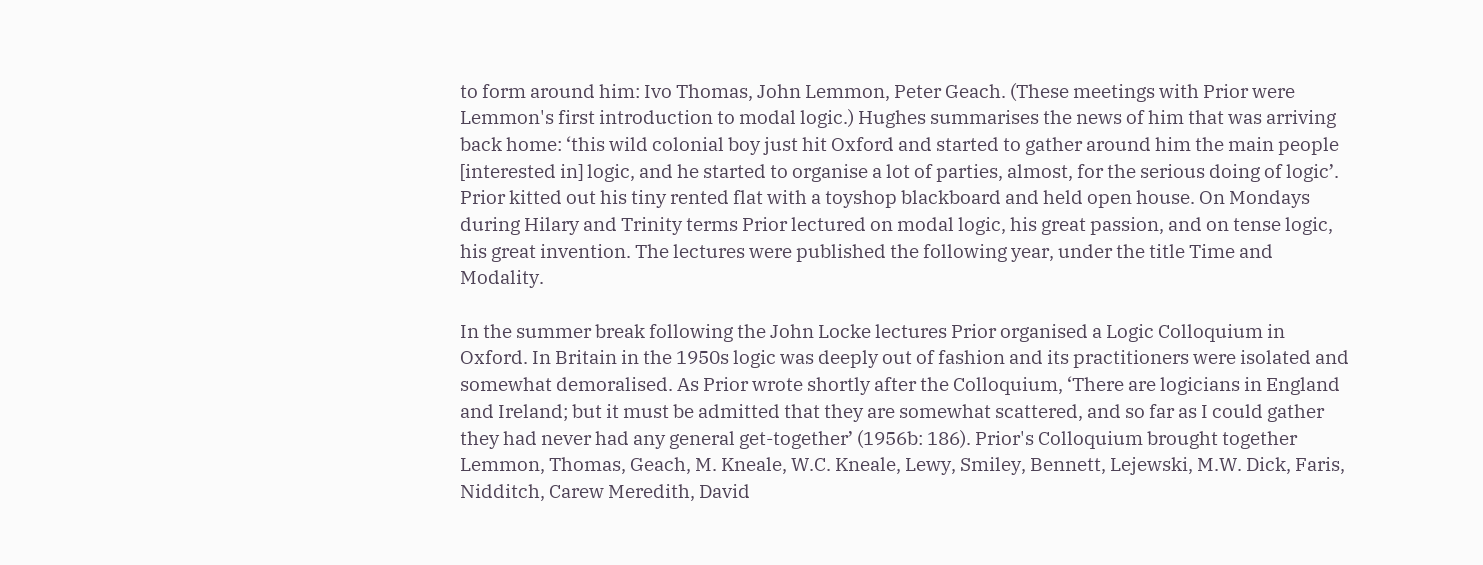to form around him: Ivo Thomas, John Lemmon, Peter Geach. (These meetings with Prior were Lemmon's first introduction to modal logic.) Hughes summarises the news of him that was arriving back home: ‘this wild colonial boy just hit Oxford and started to gather around him the main people [interested in] logic, and he started to organise a lot of parties, almost, for the serious doing of logic’. Prior kitted out his tiny rented flat with a toyshop blackboard and held open house. On Mondays during Hilary and Trinity terms Prior lectured on modal logic, his great passion, and on tense logic, his great invention. The lectures were published the following year, under the title Time and Modality.

In the summer break following the John Locke lectures Prior organised a Logic Colloquium in Oxford. In Britain in the 1950s logic was deeply out of fashion and its practitioners were isolated and somewhat demoralised. As Prior wrote shortly after the Colloquium, ‘There are logicians in England and Ireland; but it must be admitted that they are somewhat scattered, and so far as I could gather they had never had any general get-together’ (1956b: 186). Prior's Colloquium brought together Lemmon, Thomas, Geach, M. Kneale, W.C. Kneale, Lewy, Smiley, Bennett, Lejewski, M.W. Dick, Faris, Nidditch, Carew Meredith, David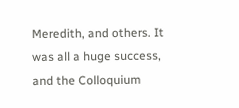Meredith, and others. It was all a huge success, and the Colloquium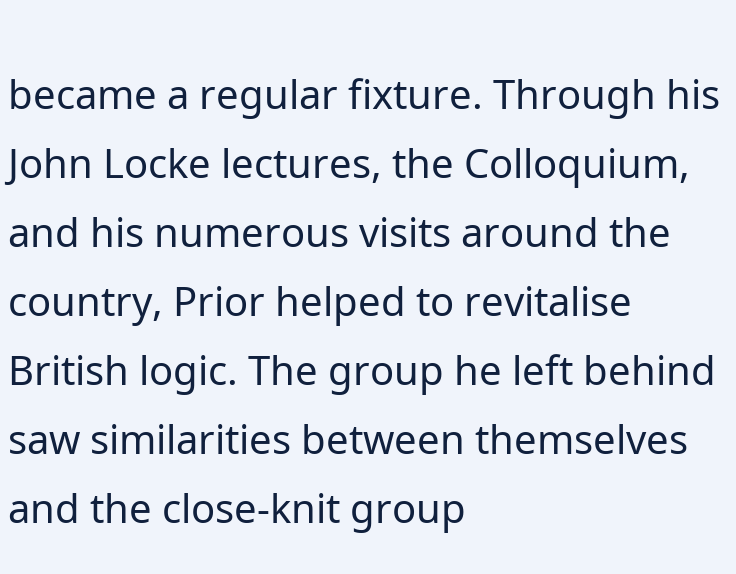became a regular fixture. Through his John Locke lectures, the Colloquium, and his numerous visits around the country, Prior helped to revitalise British logic. The group he left behind saw similarities between themselves and the close-knit group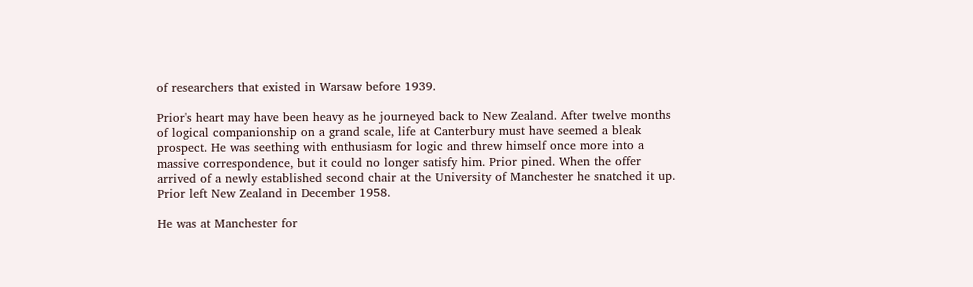of researchers that existed in Warsaw before 1939.

Prior's heart may have been heavy as he journeyed back to New Zealand. After twelve months of logical companionship on a grand scale, life at Canterbury must have seemed a bleak prospect. He was seething with enthusiasm for logic and threw himself once more into a massive correspondence, but it could no longer satisfy him. Prior pined. When the offer arrived of a newly established second chair at the University of Manchester he snatched it up. Prior left New Zealand in December 1958.

He was at Manchester for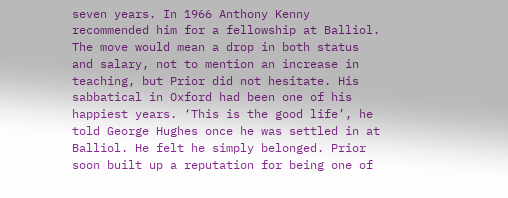seven years. In 1966 Anthony Kenny recommended him for a fellowship at Balliol. The move would mean a drop in both status and salary, not to mention an increase in teaching, but Prior did not hesitate. His sabbatical in Oxford had been one of his happiest years. ‘This is the good life’, he told George Hughes once he was settled in at Balliol. He felt he simply belonged. Prior soon built up a reputation for being one of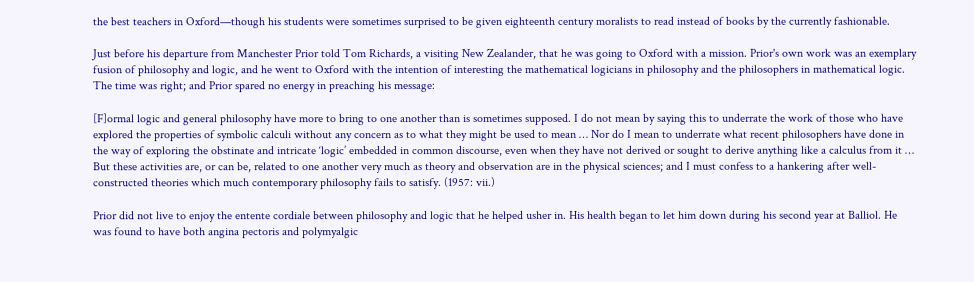the best teachers in Oxford—though his students were sometimes surprised to be given eighteenth century moralists to read instead of books by the currently fashionable.

Just before his departure from Manchester Prior told Tom Richards, a visiting New Zealander, that he was going to Oxford with a mission. Prior's own work was an exemplary fusion of philosophy and logic, and he went to Oxford with the intention of interesting the mathematical logicians in philosophy and the philosophers in mathematical logic. The time was right; and Prior spared no energy in preaching his message:

[F]ormal logic and general philosophy have more to bring to one another than is sometimes supposed. I do not mean by saying this to underrate the work of those who have explored the properties of symbolic calculi without any concern as to what they might be used to mean … Nor do I mean to underrate what recent philosophers have done in the way of exploring the obstinate and intricate ‘logic’ embedded in common discourse, even when they have not derived or sought to derive anything like a calculus from it … But these activities are, or can be, related to one another very much as theory and observation are in the physical sciences; and I must confess to a hankering after well-constructed theories which much contemporary philosophy fails to satisfy. (1957: vii.)

Prior did not live to enjoy the entente cordiale between philosophy and logic that he helped usher in. His health began to let him down during his second year at Balliol. He was found to have both angina pectoris and polymyalgic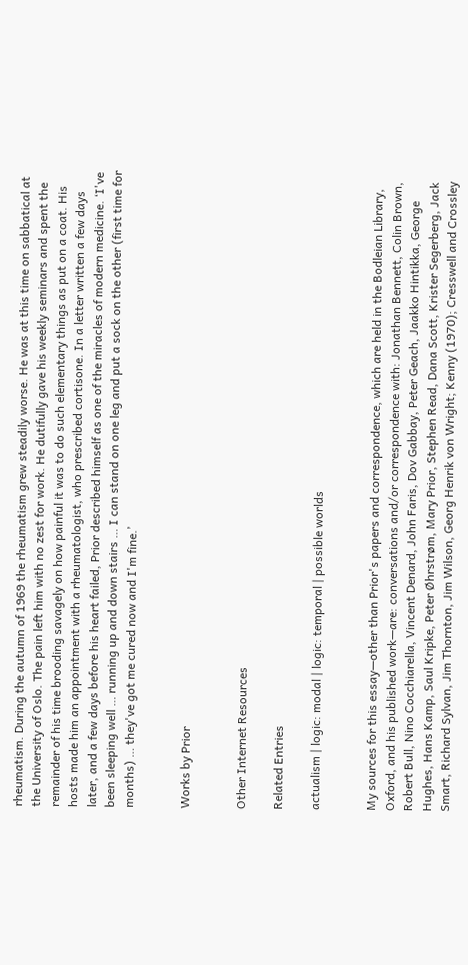rheumatism. During the autumn of 1969 the rheumatism grew steadily worse. He was at this time on sabbatical at the University of Oslo. The pain left him with no zest for work. He dutifully gave his weekly seminars and spent the remainder of his time brooding savagely on how painful it was to do such elementary things as put on a coat. His hosts made him an appointment with a rheumatologist, who prescribed cortisone. In a letter written a few days later, and a few days before his heart failed, Prior described himself as one of the miracles of modern medicine. ‘I've been sleeping well … running up and down stairs … I can stand on one leg and put a sock on the other (first time for months) … they've got me cured now and I'm fine.’


Works by Prior


Other Internet Resources

Related Entries

actualism | logic: modal | logic: temporal | possible worlds


My sources for this essay—other than Prior's papers and correspondence, which are held in the Bodleian Library, Oxford, and his published work—are: conversations and/or correspondence with: Jonathan Bennett, Colin Brown, Robert Bull, Nino Cocchiarella, Vincent Denard, John Faris, Dov Gabbay, Peter Geach, Jaakko Hintikka, George Hughes, Hans Kamp, Saul Kripke, Peter Øhrstrøm, Mary Prior, Stephen Read, Dana Scott, Krister Segerberg, Jack Smart, Richard Sylvan, Jim Thornton, Jim Wilson, Georg Henrik von Wright; Kenny (1970); Cresswell and Crossley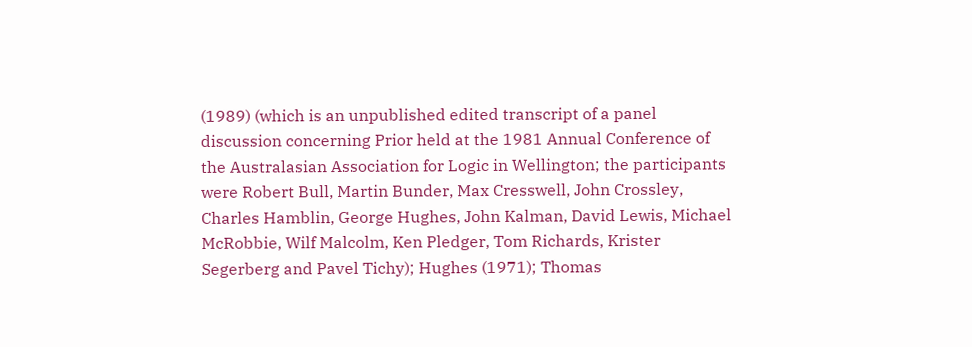(1989) (which is an unpublished edited transcript of a panel discussion concerning Prior held at the 1981 Annual Conference of the Australasian Association for Logic in Wellington; the participants were Robert Bull, Martin Bunder, Max Cresswell, John Crossley, Charles Hamblin, George Hughes, John Kalman, David Lewis, Michael McRobbie, Wilf Malcolm, Ken Pledger, Tom Richards, Krister Segerberg and Pavel Tichy); Hughes (1971); Thomas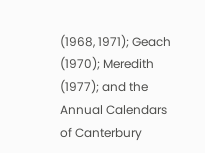(1968, 1971); Geach (1970); Meredith (1977); and the Annual Calendars of Canterbury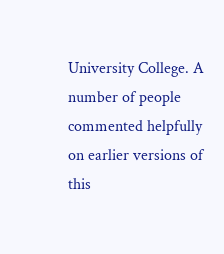University College. A number of people commented helpfully on earlier versions of this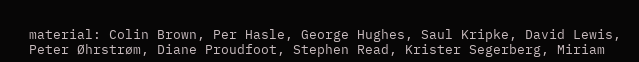material: Colin Brown, Per Hasle, George Hughes, Saul Kripke, David Lewis, Peter Øhrstrøm, Diane Proudfoot, Stephen Read, Krister Segerberg, Miriam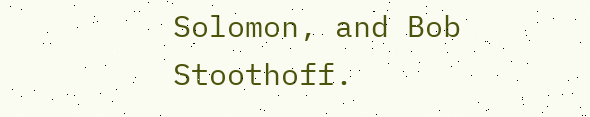Solomon, and Bob Stoothoff.